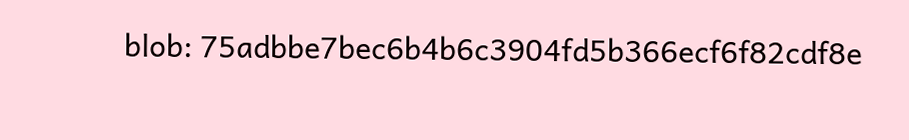blob: 75adbbe7bec6b4b6c3904fd5b366ecf6f82cdf8e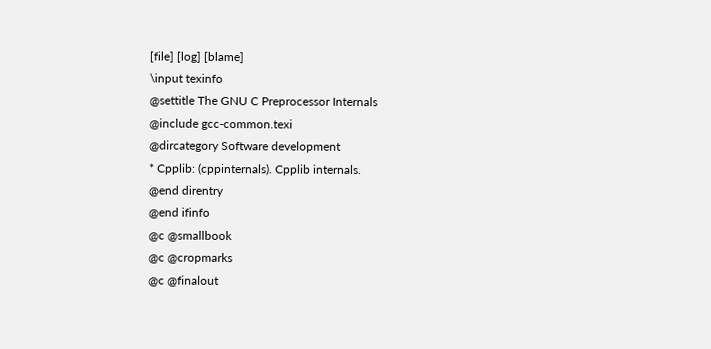[file] [log] [blame]
\input texinfo
@settitle The GNU C Preprocessor Internals
@include gcc-common.texi
@dircategory Software development
* Cpplib: (cppinternals). Cpplib internals.
@end direntry
@end ifinfo
@c @smallbook
@c @cropmarks
@c @finalout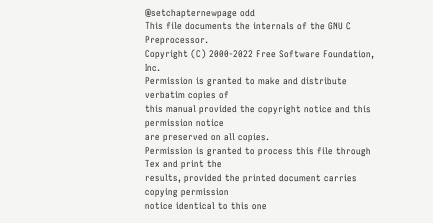@setchapternewpage odd
This file documents the internals of the GNU C Preprocessor.
Copyright (C) 2000-2022 Free Software Foundation, Inc.
Permission is granted to make and distribute verbatim copies of
this manual provided the copyright notice and this permission notice
are preserved on all copies.
Permission is granted to process this file through Tex and print the
results, provided the printed document carries copying permission
notice identical to this one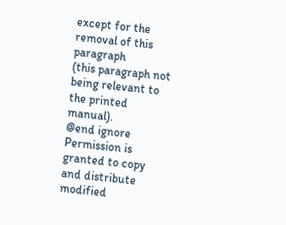except for the removal of this paragraph
(this paragraph not being relevant to the printed manual).
@end ignore
Permission is granted to copy and distribute modified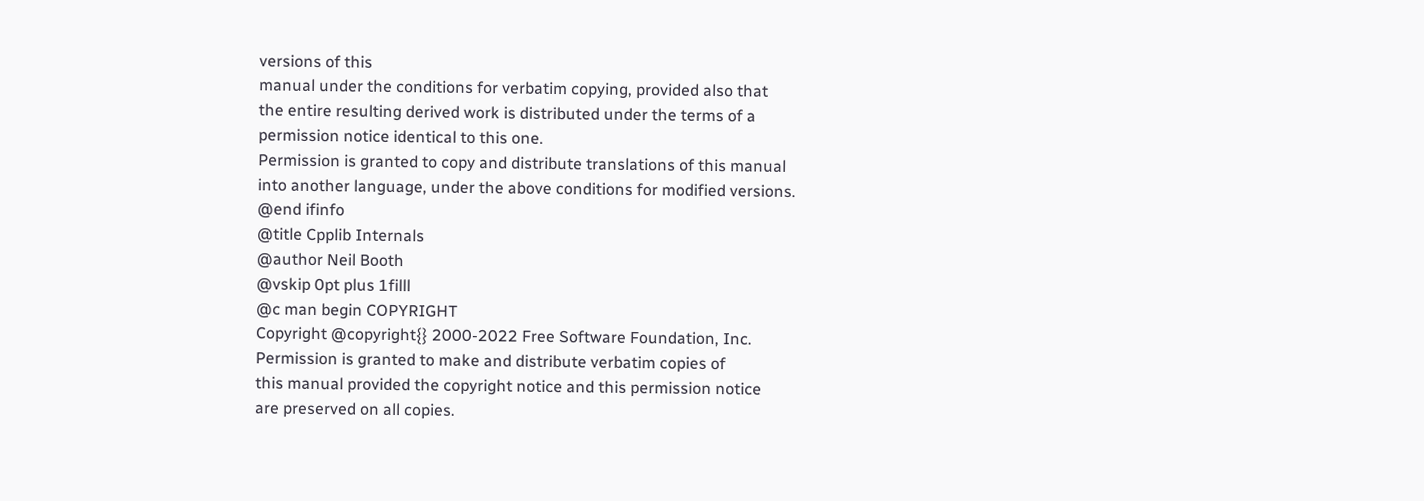versions of this
manual under the conditions for verbatim copying, provided also that
the entire resulting derived work is distributed under the terms of a
permission notice identical to this one.
Permission is granted to copy and distribute translations of this manual
into another language, under the above conditions for modified versions.
@end ifinfo
@title Cpplib Internals
@author Neil Booth
@vskip 0pt plus 1filll
@c man begin COPYRIGHT
Copyright @copyright{} 2000-2022 Free Software Foundation, Inc.
Permission is granted to make and distribute verbatim copies of
this manual provided the copyright notice and this permission notice
are preserved on all copies.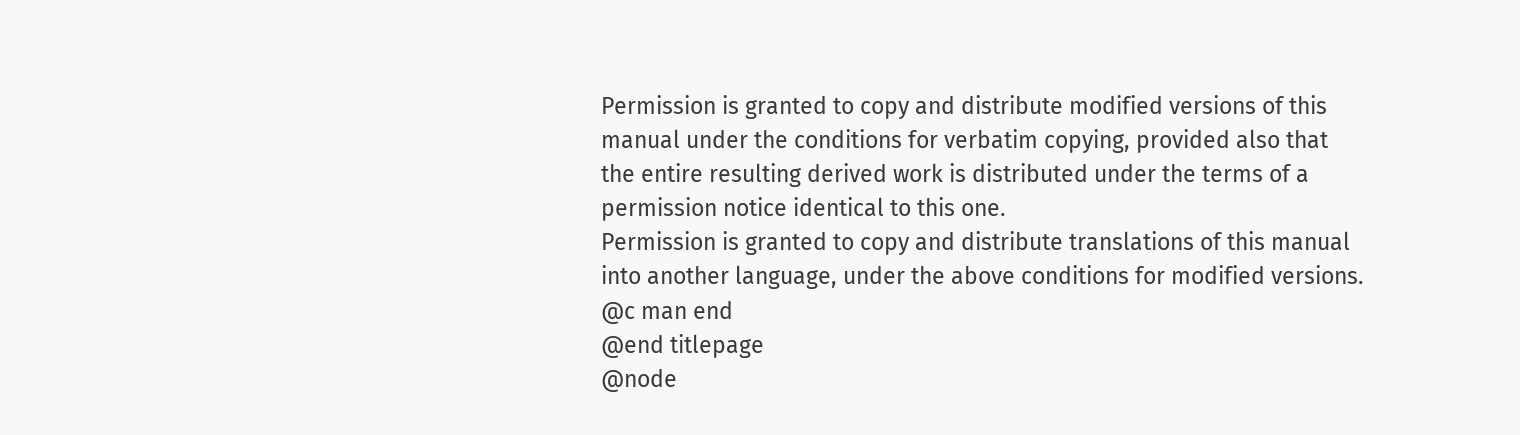Permission is granted to copy and distribute modified versions of this
manual under the conditions for verbatim copying, provided also that
the entire resulting derived work is distributed under the terms of a
permission notice identical to this one.
Permission is granted to copy and distribute translations of this manual
into another language, under the above conditions for modified versions.
@c man end
@end titlepage
@node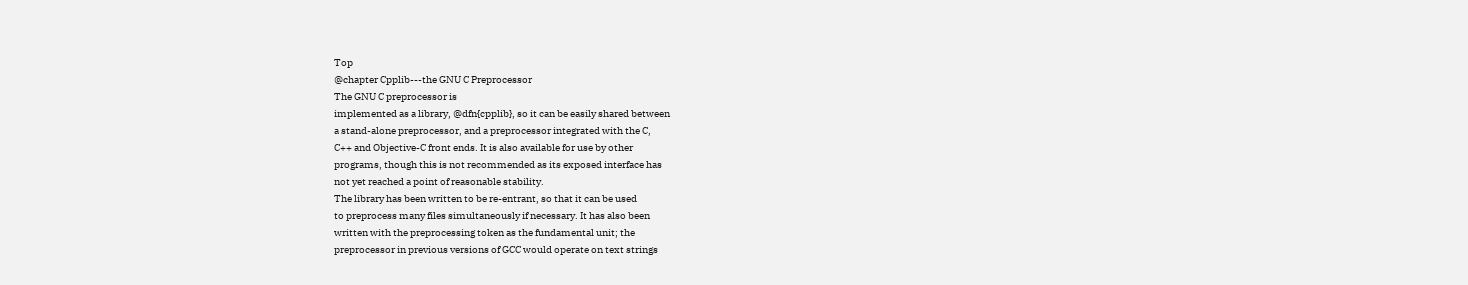Top
@chapter Cpplib---the GNU C Preprocessor
The GNU C preprocessor is
implemented as a library, @dfn{cpplib}, so it can be easily shared between
a stand-alone preprocessor, and a preprocessor integrated with the C,
C++ and Objective-C front ends. It is also available for use by other
programs, though this is not recommended as its exposed interface has
not yet reached a point of reasonable stability.
The library has been written to be re-entrant, so that it can be used
to preprocess many files simultaneously if necessary. It has also been
written with the preprocessing token as the fundamental unit; the
preprocessor in previous versions of GCC would operate on text strings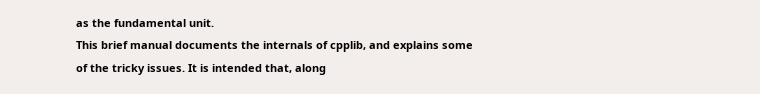as the fundamental unit.
This brief manual documents the internals of cpplib, and explains some
of the tricky issues. It is intended that, along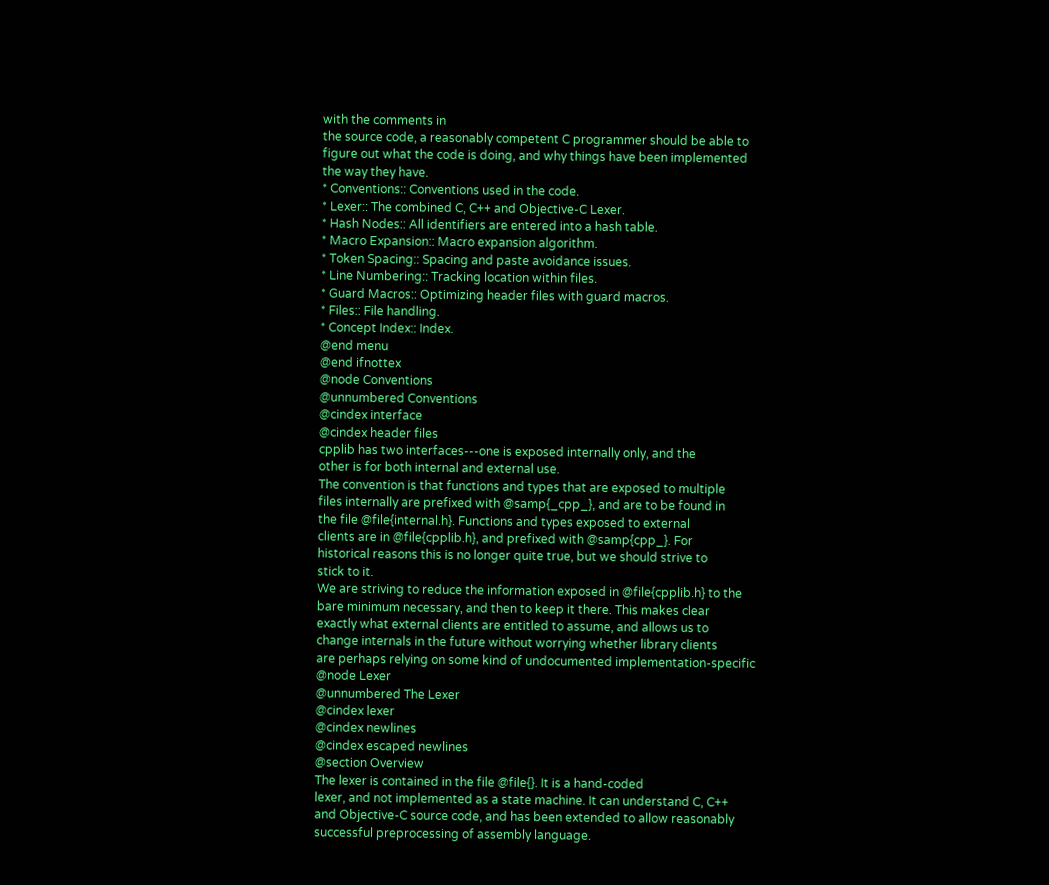with the comments in
the source code, a reasonably competent C programmer should be able to
figure out what the code is doing, and why things have been implemented
the way they have.
* Conventions:: Conventions used in the code.
* Lexer:: The combined C, C++ and Objective-C Lexer.
* Hash Nodes:: All identifiers are entered into a hash table.
* Macro Expansion:: Macro expansion algorithm.
* Token Spacing:: Spacing and paste avoidance issues.
* Line Numbering:: Tracking location within files.
* Guard Macros:: Optimizing header files with guard macros.
* Files:: File handling.
* Concept Index:: Index.
@end menu
@end ifnottex
@node Conventions
@unnumbered Conventions
@cindex interface
@cindex header files
cpplib has two interfaces---one is exposed internally only, and the
other is for both internal and external use.
The convention is that functions and types that are exposed to multiple
files internally are prefixed with @samp{_cpp_}, and are to be found in
the file @file{internal.h}. Functions and types exposed to external
clients are in @file{cpplib.h}, and prefixed with @samp{cpp_}. For
historical reasons this is no longer quite true, but we should strive to
stick to it.
We are striving to reduce the information exposed in @file{cpplib.h} to the
bare minimum necessary, and then to keep it there. This makes clear
exactly what external clients are entitled to assume, and allows us to
change internals in the future without worrying whether library clients
are perhaps relying on some kind of undocumented implementation-specific
@node Lexer
@unnumbered The Lexer
@cindex lexer
@cindex newlines
@cindex escaped newlines
@section Overview
The lexer is contained in the file @file{}. It is a hand-coded
lexer, and not implemented as a state machine. It can understand C, C++
and Objective-C source code, and has been extended to allow reasonably
successful preprocessing of assembly language.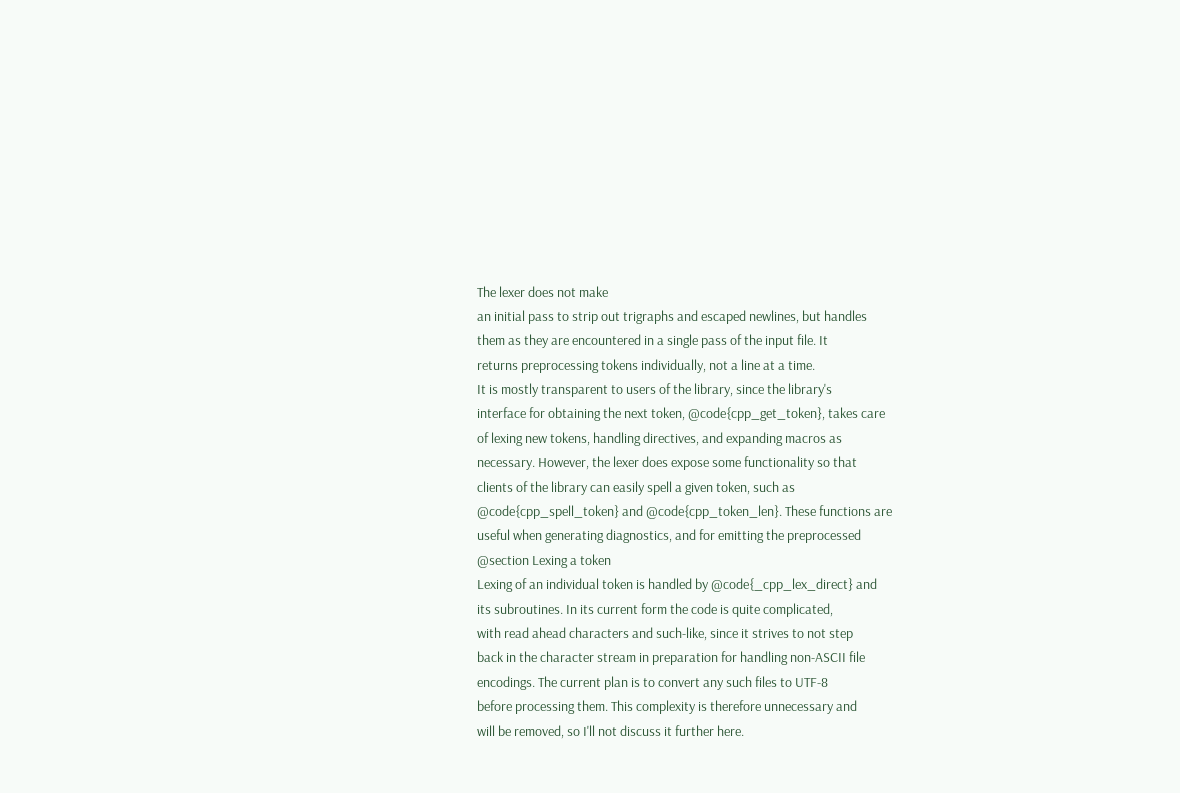The lexer does not make
an initial pass to strip out trigraphs and escaped newlines, but handles
them as they are encountered in a single pass of the input file. It
returns preprocessing tokens individually, not a line at a time.
It is mostly transparent to users of the library, since the library's
interface for obtaining the next token, @code{cpp_get_token}, takes care
of lexing new tokens, handling directives, and expanding macros as
necessary. However, the lexer does expose some functionality so that
clients of the library can easily spell a given token, such as
@code{cpp_spell_token} and @code{cpp_token_len}. These functions are
useful when generating diagnostics, and for emitting the preprocessed
@section Lexing a token
Lexing of an individual token is handled by @code{_cpp_lex_direct} and
its subroutines. In its current form the code is quite complicated,
with read ahead characters and such-like, since it strives to not step
back in the character stream in preparation for handling non-ASCII file
encodings. The current plan is to convert any such files to UTF-8
before processing them. This complexity is therefore unnecessary and
will be removed, so I'll not discuss it further here.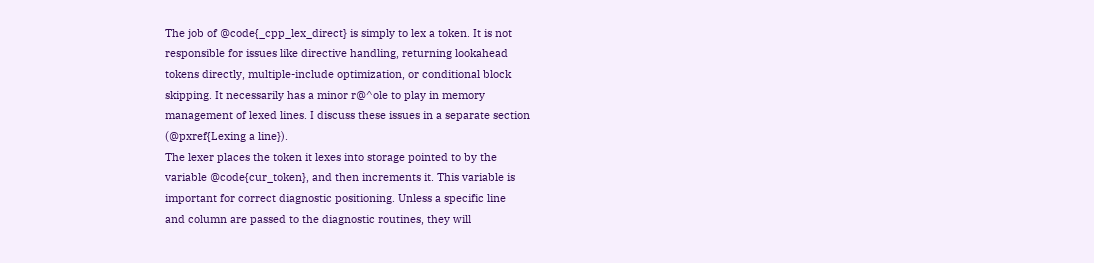The job of @code{_cpp_lex_direct} is simply to lex a token. It is not
responsible for issues like directive handling, returning lookahead
tokens directly, multiple-include optimization, or conditional block
skipping. It necessarily has a minor r@^ole to play in memory
management of lexed lines. I discuss these issues in a separate section
(@pxref{Lexing a line}).
The lexer places the token it lexes into storage pointed to by the
variable @code{cur_token}, and then increments it. This variable is
important for correct diagnostic positioning. Unless a specific line
and column are passed to the diagnostic routines, they will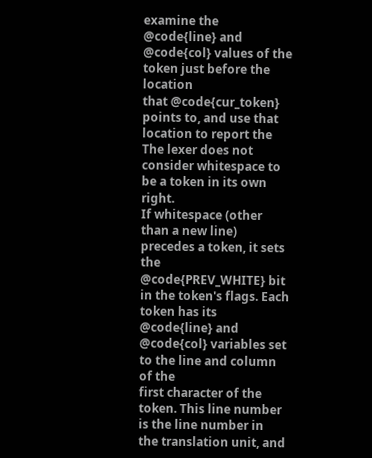examine the
@code{line} and @code{col} values of the token just before the location
that @code{cur_token} points to, and use that location to report the
The lexer does not consider whitespace to be a token in its own right.
If whitespace (other than a new line) precedes a token, it sets the
@code{PREV_WHITE} bit in the token's flags. Each token has its
@code{line} and @code{col} variables set to the line and column of the
first character of the token. This line number is the line number in
the translation unit, and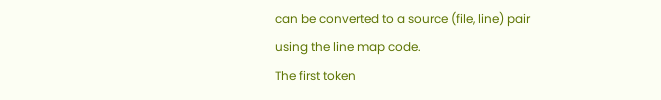can be converted to a source (file, line) pair
using the line map code.
The first token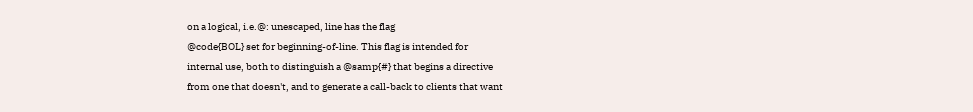on a logical, i.e.@: unescaped, line has the flag
@code{BOL} set for beginning-of-line. This flag is intended for
internal use, both to distinguish a @samp{#} that begins a directive
from one that doesn't, and to generate a call-back to clients that want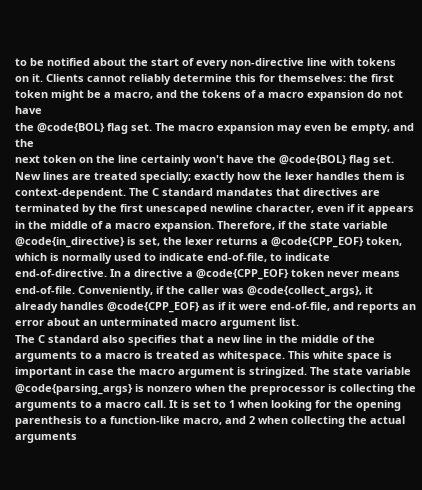to be notified about the start of every non-directive line with tokens
on it. Clients cannot reliably determine this for themselves: the first
token might be a macro, and the tokens of a macro expansion do not have
the @code{BOL} flag set. The macro expansion may even be empty, and the
next token on the line certainly won't have the @code{BOL} flag set.
New lines are treated specially; exactly how the lexer handles them is
context-dependent. The C standard mandates that directives are
terminated by the first unescaped newline character, even if it appears
in the middle of a macro expansion. Therefore, if the state variable
@code{in_directive} is set, the lexer returns a @code{CPP_EOF} token,
which is normally used to indicate end-of-file, to indicate
end-of-directive. In a directive a @code{CPP_EOF} token never means
end-of-file. Conveniently, if the caller was @code{collect_args}, it
already handles @code{CPP_EOF} as if it were end-of-file, and reports an
error about an unterminated macro argument list.
The C standard also specifies that a new line in the middle of the
arguments to a macro is treated as whitespace. This white space is
important in case the macro argument is stringized. The state variable
@code{parsing_args} is nonzero when the preprocessor is collecting the
arguments to a macro call. It is set to 1 when looking for the opening
parenthesis to a function-like macro, and 2 when collecting the actual
arguments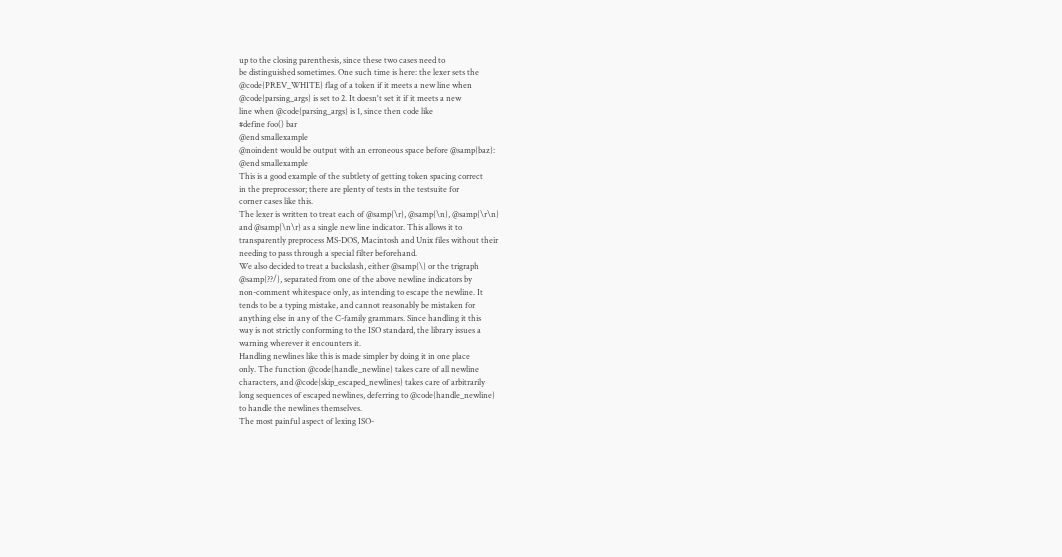up to the closing parenthesis, since these two cases need to
be distinguished sometimes. One such time is here: the lexer sets the
@code{PREV_WHITE} flag of a token if it meets a new line when
@code{parsing_args} is set to 2. It doesn't set it if it meets a new
line when @code{parsing_args} is 1, since then code like
#define foo() bar
@end smallexample
@noindent would be output with an erroneous space before @samp{baz}:
@end smallexample
This is a good example of the subtlety of getting token spacing correct
in the preprocessor; there are plenty of tests in the testsuite for
corner cases like this.
The lexer is written to treat each of @samp{\r}, @samp{\n}, @samp{\r\n}
and @samp{\n\r} as a single new line indicator. This allows it to
transparently preprocess MS-DOS, Macintosh and Unix files without their
needing to pass through a special filter beforehand.
We also decided to treat a backslash, either @samp{\} or the trigraph
@samp{??/}, separated from one of the above newline indicators by
non-comment whitespace only, as intending to escape the newline. It
tends to be a typing mistake, and cannot reasonably be mistaken for
anything else in any of the C-family grammars. Since handling it this
way is not strictly conforming to the ISO standard, the library issues a
warning wherever it encounters it.
Handling newlines like this is made simpler by doing it in one place
only. The function @code{handle_newline} takes care of all newline
characters, and @code{skip_escaped_newlines} takes care of arbitrarily
long sequences of escaped newlines, deferring to @code{handle_newline}
to handle the newlines themselves.
The most painful aspect of lexing ISO-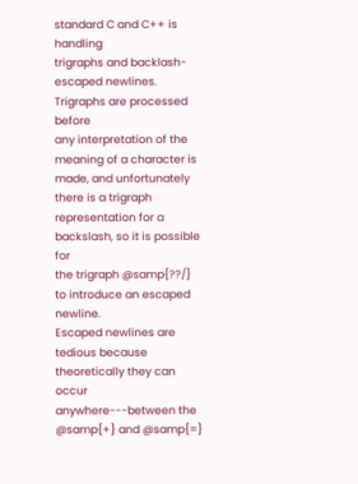standard C and C++ is handling
trigraphs and backlash-escaped newlines. Trigraphs are processed before
any interpretation of the meaning of a character is made, and unfortunately
there is a trigraph representation for a backslash, so it is possible for
the trigraph @samp{??/} to introduce an escaped newline.
Escaped newlines are tedious because theoretically they can occur
anywhere---between the @samp{+} and @samp{=}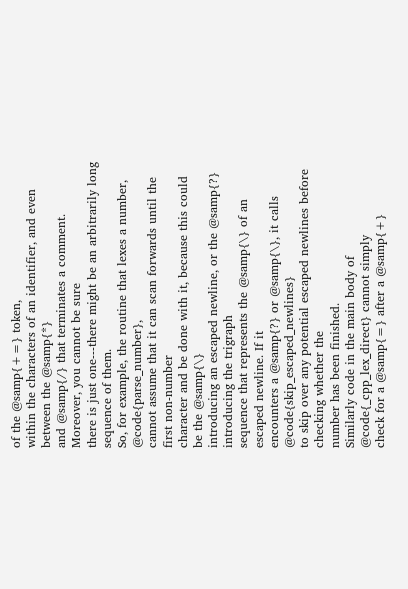of the @samp{+=} token,
within the characters of an identifier, and even between the @samp{*}
and @samp{/} that terminates a comment. Moreover, you cannot be sure
there is just one---there might be an arbitrarily long sequence of them.
So, for example, the routine that lexes a number, @code{parse_number},
cannot assume that it can scan forwards until the first non-number
character and be done with it, because this could be the @samp{\}
introducing an escaped newline, or the @samp{?} introducing the trigraph
sequence that represents the @samp{\} of an escaped newline. If it
encounters a @samp{?} or @samp{\}, it calls @code{skip_escaped_newlines}
to skip over any potential escaped newlines before checking whether the
number has been finished.
Similarly code in the main body of @code{_cpp_lex_direct} cannot simply
check for a @samp{=} after a @samp{+}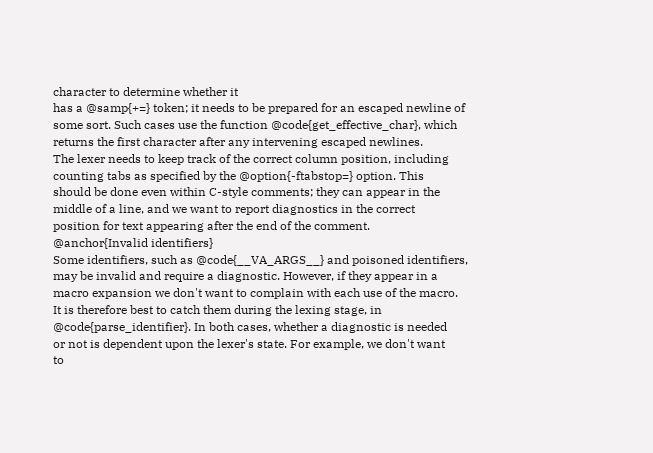character to determine whether it
has a @samp{+=} token; it needs to be prepared for an escaped newline of
some sort. Such cases use the function @code{get_effective_char}, which
returns the first character after any intervening escaped newlines.
The lexer needs to keep track of the correct column position, including
counting tabs as specified by the @option{-ftabstop=} option. This
should be done even within C-style comments; they can appear in the
middle of a line, and we want to report diagnostics in the correct
position for text appearing after the end of the comment.
@anchor{Invalid identifiers}
Some identifiers, such as @code{__VA_ARGS__} and poisoned identifiers,
may be invalid and require a diagnostic. However, if they appear in a
macro expansion we don't want to complain with each use of the macro.
It is therefore best to catch them during the lexing stage, in
@code{parse_identifier}. In both cases, whether a diagnostic is needed
or not is dependent upon the lexer's state. For example, we don't want
to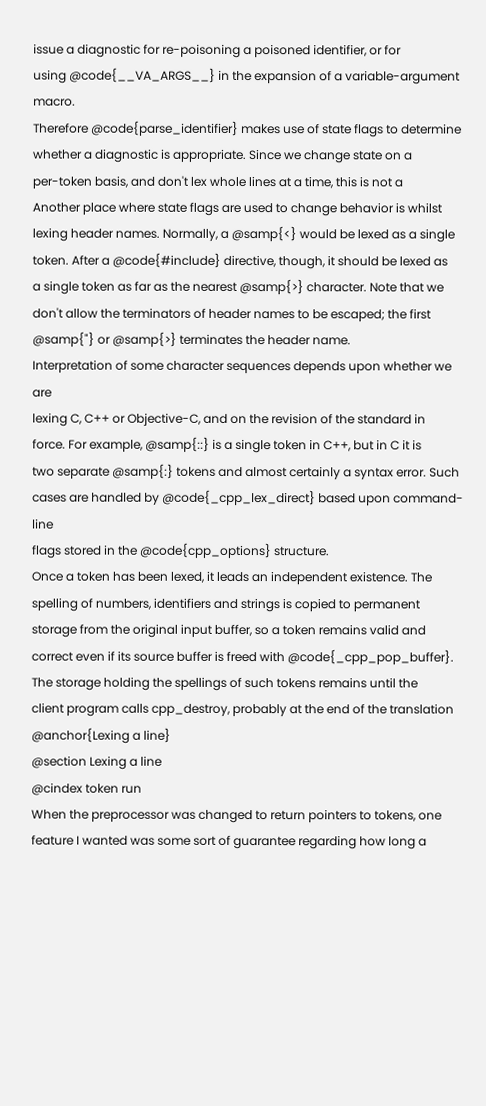issue a diagnostic for re-poisoning a poisoned identifier, or for
using @code{__VA_ARGS__} in the expansion of a variable-argument macro.
Therefore @code{parse_identifier} makes use of state flags to determine
whether a diagnostic is appropriate. Since we change state on a
per-token basis, and don't lex whole lines at a time, this is not a
Another place where state flags are used to change behavior is whilst
lexing header names. Normally, a @samp{<} would be lexed as a single
token. After a @code{#include} directive, though, it should be lexed as
a single token as far as the nearest @samp{>} character. Note that we
don't allow the terminators of header names to be escaped; the first
@samp{"} or @samp{>} terminates the header name.
Interpretation of some character sequences depends upon whether we are
lexing C, C++ or Objective-C, and on the revision of the standard in
force. For example, @samp{::} is a single token in C++, but in C it is
two separate @samp{:} tokens and almost certainly a syntax error. Such
cases are handled by @code{_cpp_lex_direct} based upon command-line
flags stored in the @code{cpp_options} structure.
Once a token has been lexed, it leads an independent existence. The
spelling of numbers, identifiers and strings is copied to permanent
storage from the original input buffer, so a token remains valid and
correct even if its source buffer is freed with @code{_cpp_pop_buffer}.
The storage holding the spellings of such tokens remains until the
client program calls cpp_destroy, probably at the end of the translation
@anchor{Lexing a line}
@section Lexing a line
@cindex token run
When the preprocessor was changed to return pointers to tokens, one
feature I wanted was some sort of guarantee regarding how long a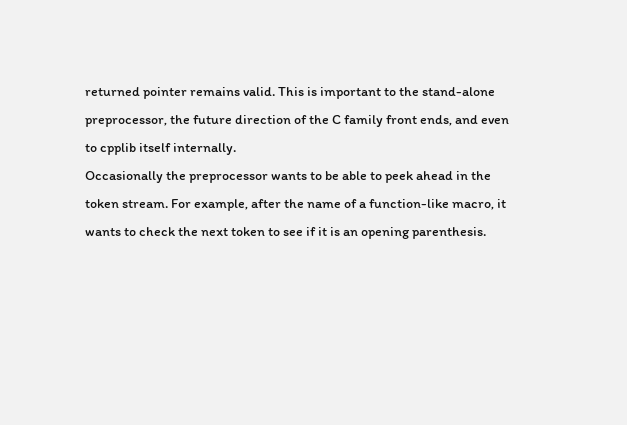returned pointer remains valid. This is important to the stand-alone
preprocessor, the future direction of the C family front ends, and even
to cpplib itself internally.
Occasionally the preprocessor wants to be able to peek ahead in the
token stream. For example, after the name of a function-like macro, it
wants to check the next token to see if it is an opening parenthesis.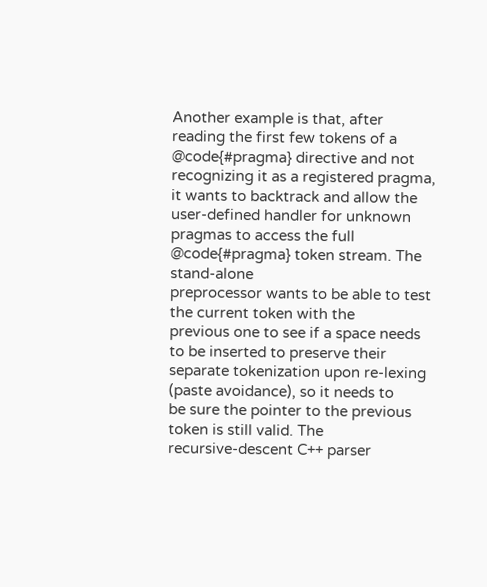Another example is that, after reading the first few tokens of a
@code{#pragma} directive and not recognizing it as a registered pragma,
it wants to backtrack and allow the user-defined handler for unknown
pragmas to access the full @code{#pragma} token stream. The stand-alone
preprocessor wants to be able to test the current token with the
previous one to see if a space needs to be inserted to preserve their
separate tokenization upon re-lexing (paste avoidance), so it needs to
be sure the pointer to the previous token is still valid. The
recursive-descent C++ parser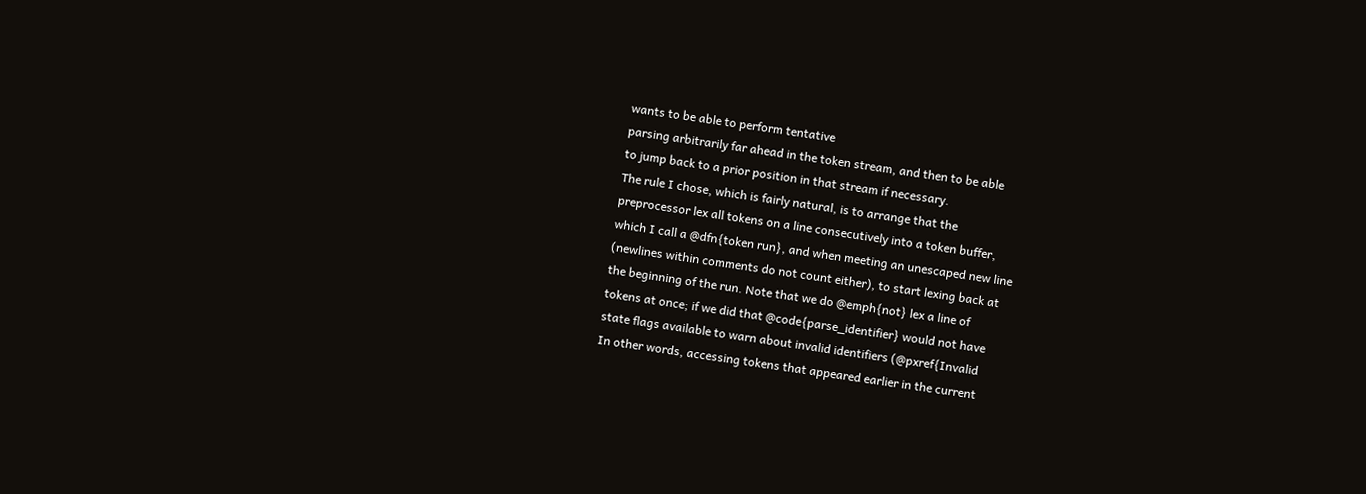wants to be able to perform tentative
parsing arbitrarily far ahead in the token stream, and then to be able
to jump back to a prior position in that stream if necessary.
The rule I chose, which is fairly natural, is to arrange that the
preprocessor lex all tokens on a line consecutively into a token buffer,
which I call a @dfn{token run}, and when meeting an unescaped new line
(newlines within comments do not count either), to start lexing back at
the beginning of the run. Note that we do @emph{not} lex a line of
tokens at once; if we did that @code{parse_identifier} would not have
state flags available to warn about invalid identifiers (@pxref{Invalid
In other words, accessing tokens that appeared earlier in the current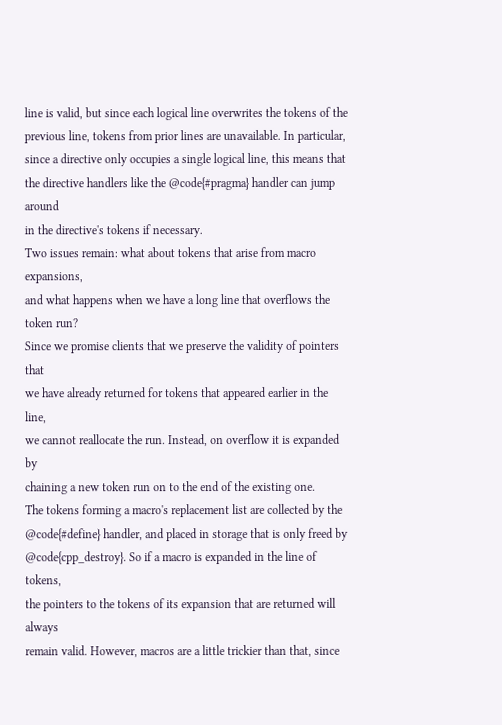line is valid, but since each logical line overwrites the tokens of the
previous line, tokens from prior lines are unavailable. In particular,
since a directive only occupies a single logical line, this means that
the directive handlers like the @code{#pragma} handler can jump around
in the directive's tokens if necessary.
Two issues remain: what about tokens that arise from macro expansions,
and what happens when we have a long line that overflows the token run?
Since we promise clients that we preserve the validity of pointers that
we have already returned for tokens that appeared earlier in the line,
we cannot reallocate the run. Instead, on overflow it is expanded by
chaining a new token run on to the end of the existing one.
The tokens forming a macro's replacement list are collected by the
@code{#define} handler, and placed in storage that is only freed by
@code{cpp_destroy}. So if a macro is expanded in the line of tokens,
the pointers to the tokens of its expansion that are returned will always
remain valid. However, macros are a little trickier than that, since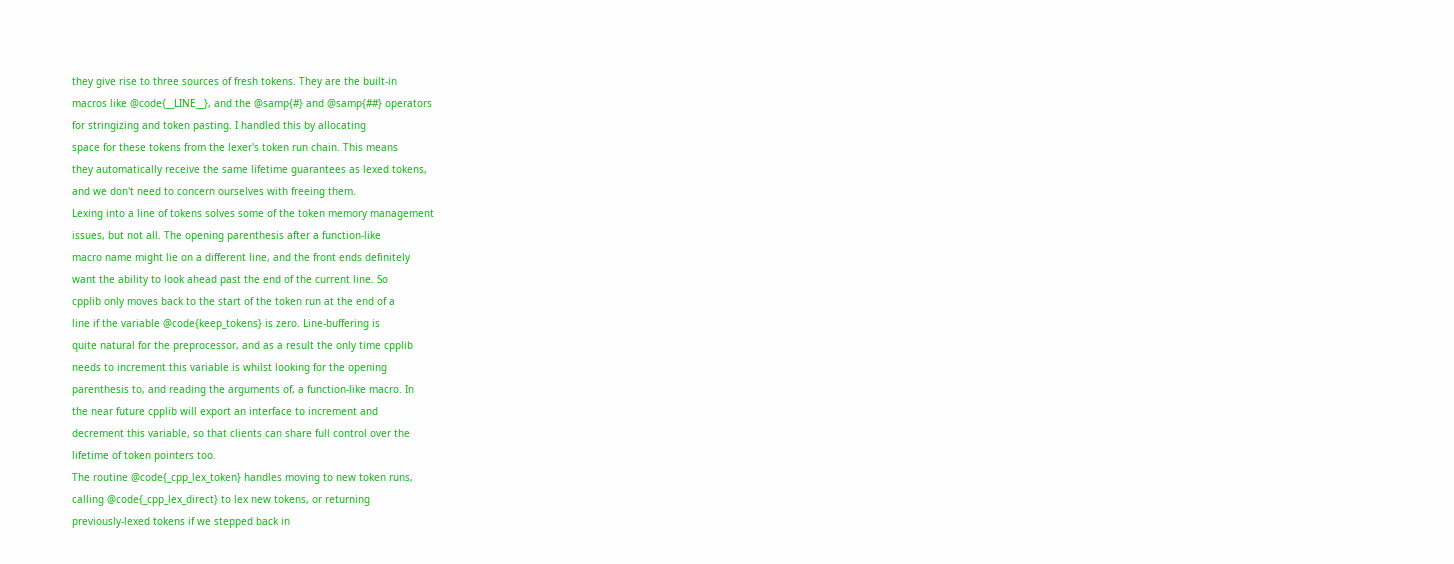they give rise to three sources of fresh tokens. They are the built-in
macros like @code{__LINE__}, and the @samp{#} and @samp{##} operators
for stringizing and token pasting. I handled this by allocating
space for these tokens from the lexer's token run chain. This means
they automatically receive the same lifetime guarantees as lexed tokens,
and we don't need to concern ourselves with freeing them.
Lexing into a line of tokens solves some of the token memory management
issues, but not all. The opening parenthesis after a function-like
macro name might lie on a different line, and the front ends definitely
want the ability to look ahead past the end of the current line. So
cpplib only moves back to the start of the token run at the end of a
line if the variable @code{keep_tokens} is zero. Line-buffering is
quite natural for the preprocessor, and as a result the only time cpplib
needs to increment this variable is whilst looking for the opening
parenthesis to, and reading the arguments of, a function-like macro. In
the near future cpplib will export an interface to increment and
decrement this variable, so that clients can share full control over the
lifetime of token pointers too.
The routine @code{_cpp_lex_token} handles moving to new token runs,
calling @code{_cpp_lex_direct} to lex new tokens, or returning
previously-lexed tokens if we stepped back in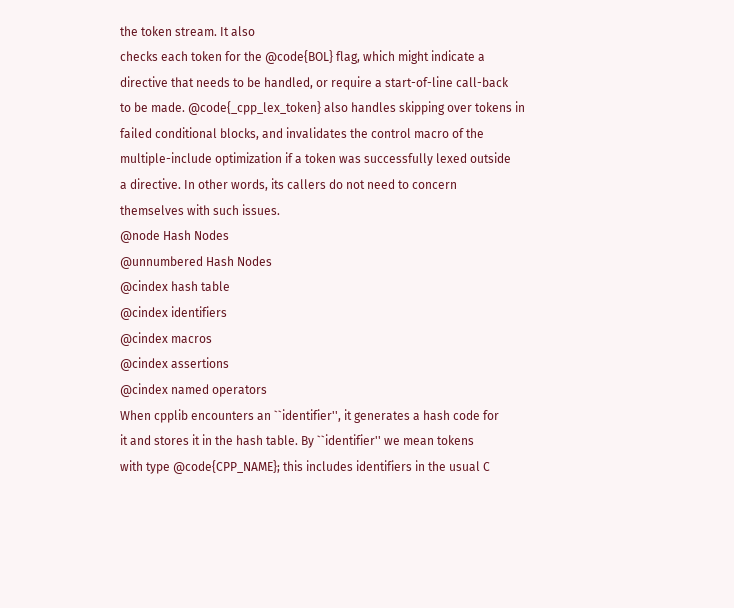the token stream. It also
checks each token for the @code{BOL} flag, which might indicate a
directive that needs to be handled, or require a start-of-line call-back
to be made. @code{_cpp_lex_token} also handles skipping over tokens in
failed conditional blocks, and invalidates the control macro of the
multiple-include optimization if a token was successfully lexed outside
a directive. In other words, its callers do not need to concern
themselves with such issues.
@node Hash Nodes
@unnumbered Hash Nodes
@cindex hash table
@cindex identifiers
@cindex macros
@cindex assertions
@cindex named operators
When cpplib encounters an ``identifier'', it generates a hash code for
it and stores it in the hash table. By ``identifier'' we mean tokens
with type @code{CPP_NAME}; this includes identifiers in the usual C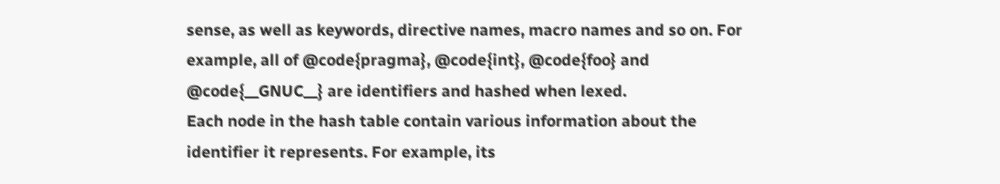sense, as well as keywords, directive names, macro names and so on. For
example, all of @code{pragma}, @code{int}, @code{foo} and
@code{__GNUC__} are identifiers and hashed when lexed.
Each node in the hash table contain various information about the
identifier it represents. For example, its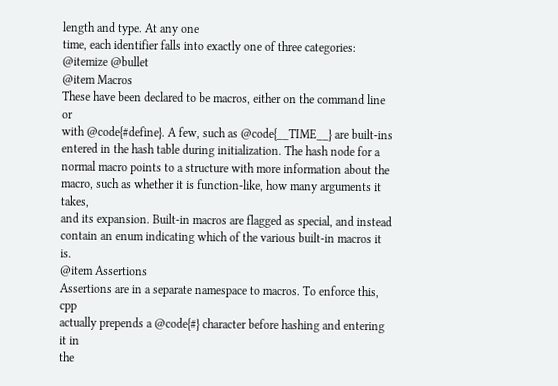length and type. At any one
time, each identifier falls into exactly one of three categories:
@itemize @bullet
@item Macros
These have been declared to be macros, either on the command line or
with @code{#define}. A few, such as @code{__TIME__} are built-ins
entered in the hash table during initialization. The hash node for a
normal macro points to a structure with more information about the
macro, such as whether it is function-like, how many arguments it takes,
and its expansion. Built-in macros are flagged as special, and instead
contain an enum indicating which of the various built-in macros it is.
@item Assertions
Assertions are in a separate namespace to macros. To enforce this, cpp
actually prepends a @code{#} character before hashing and entering it in
the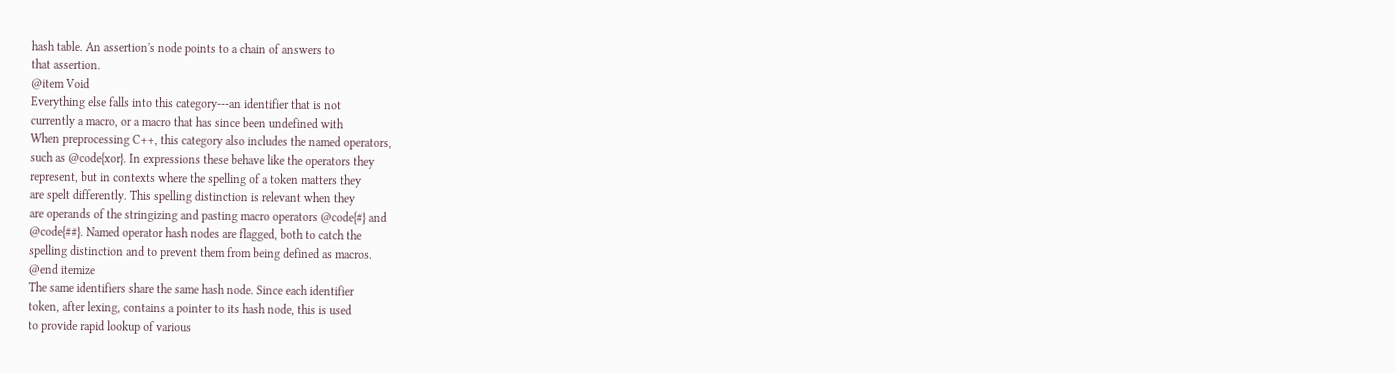hash table. An assertion's node points to a chain of answers to
that assertion.
@item Void
Everything else falls into this category---an identifier that is not
currently a macro, or a macro that has since been undefined with
When preprocessing C++, this category also includes the named operators,
such as @code{xor}. In expressions these behave like the operators they
represent, but in contexts where the spelling of a token matters they
are spelt differently. This spelling distinction is relevant when they
are operands of the stringizing and pasting macro operators @code{#} and
@code{##}. Named operator hash nodes are flagged, both to catch the
spelling distinction and to prevent them from being defined as macros.
@end itemize
The same identifiers share the same hash node. Since each identifier
token, after lexing, contains a pointer to its hash node, this is used
to provide rapid lookup of various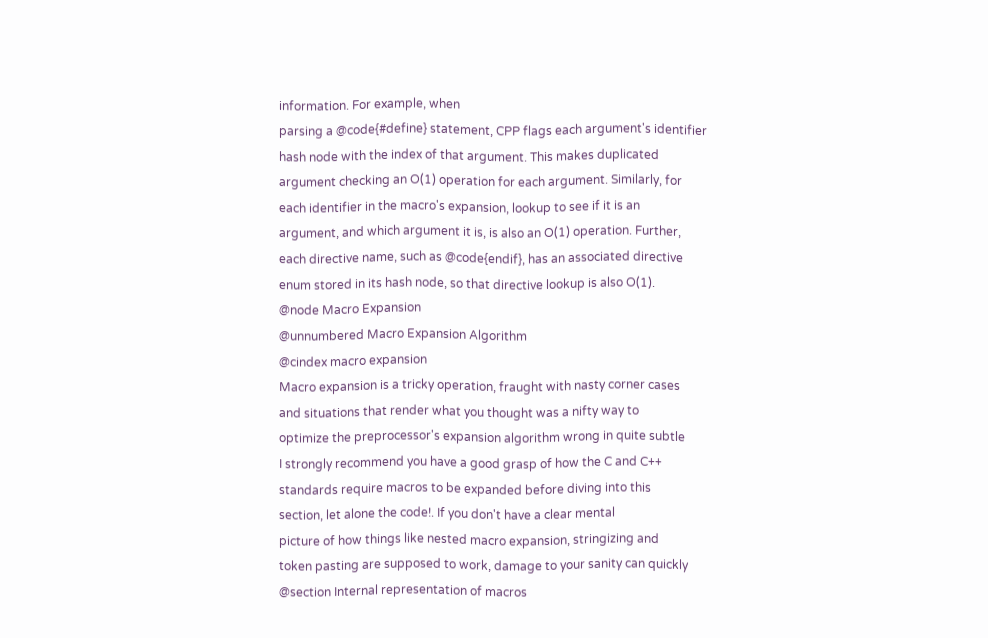information. For example, when
parsing a @code{#define} statement, CPP flags each argument's identifier
hash node with the index of that argument. This makes duplicated
argument checking an O(1) operation for each argument. Similarly, for
each identifier in the macro's expansion, lookup to see if it is an
argument, and which argument it is, is also an O(1) operation. Further,
each directive name, such as @code{endif}, has an associated directive
enum stored in its hash node, so that directive lookup is also O(1).
@node Macro Expansion
@unnumbered Macro Expansion Algorithm
@cindex macro expansion
Macro expansion is a tricky operation, fraught with nasty corner cases
and situations that render what you thought was a nifty way to
optimize the preprocessor's expansion algorithm wrong in quite subtle
I strongly recommend you have a good grasp of how the C and C++
standards require macros to be expanded before diving into this
section, let alone the code!. If you don't have a clear mental
picture of how things like nested macro expansion, stringizing and
token pasting are supposed to work, damage to your sanity can quickly
@section Internal representation of macros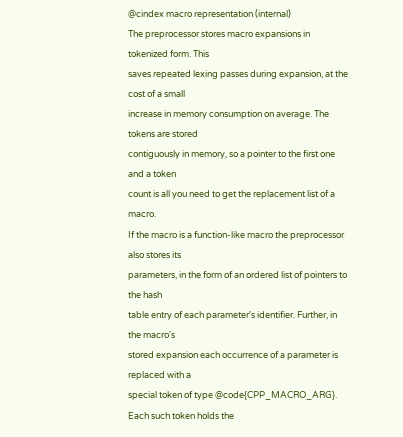@cindex macro representation (internal)
The preprocessor stores macro expansions in tokenized form. This
saves repeated lexing passes during expansion, at the cost of a small
increase in memory consumption on average. The tokens are stored
contiguously in memory, so a pointer to the first one and a token
count is all you need to get the replacement list of a macro.
If the macro is a function-like macro the preprocessor also stores its
parameters, in the form of an ordered list of pointers to the hash
table entry of each parameter's identifier. Further, in the macro's
stored expansion each occurrence of a parameter is replaced with a
special token of type @code{CPP_MACRO_ARG}. Each such token holds the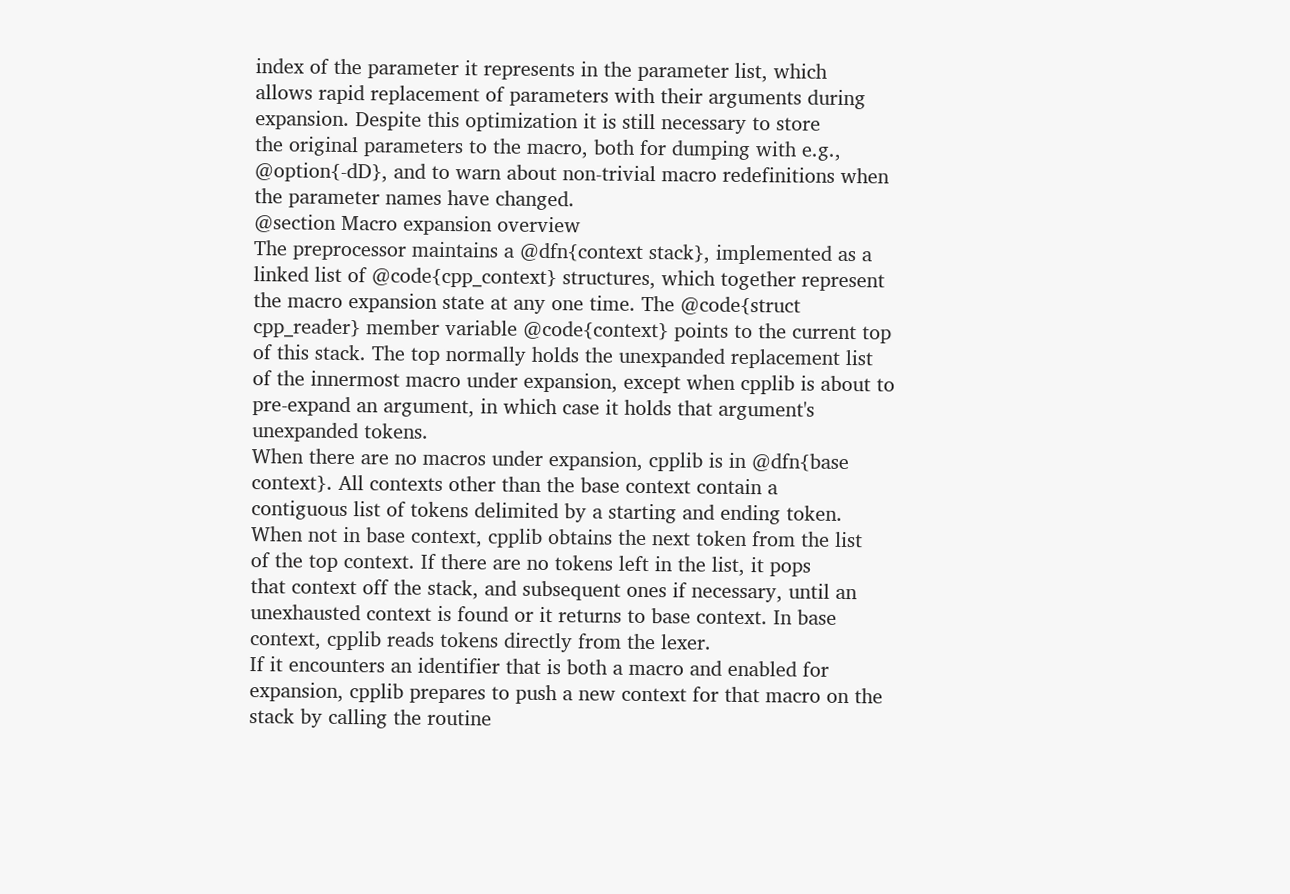index of the parameter it represents in the parameter list, which
allows rapid replacement of parameters with their arguments during
expansion. Despite this optimization it is still necessary to store
the original parameters to the macro, both for dumping with e.g.,
@option{-dD}, and to warn about non-trivial macro redefinitions when
the parameter names have changed.
@section Macro expansion overview
The preprocessor maintains a @dfn{context stack}, implemented as a
linked list of @code{cpp_context} structures, which together represent
the macro expansion state at any one time. The @code{struct
cpp_reader} member variable @code{context} points to the current top
of this stack. The top normally holds the unexpanded replacement list
of the innermost macro under expansion, except when cpplib is about to
pre-expand an argument, in which case it holds that argument's
unexpanded tokens.
When there are no macros under expansion, cpplib is in @dfn{base
context}. All contexts other than the base context contain a
contiguous list of tokens delimited by a starting and ending token.
When not in base context, cpplib obtains the next token from the list
of the top context. If there are no tokens left in the list, it pops
that context off the stack, and subsequent ones if necessary, until an
unexhausted context is found or it returns to base context. In base
context, cpplib reads tokens directly from the lexer.
If it encounters an identifier that is both a macro and enabled for
expansion, cpplib prepares to push a new context for that macro on the
stack by calling the routine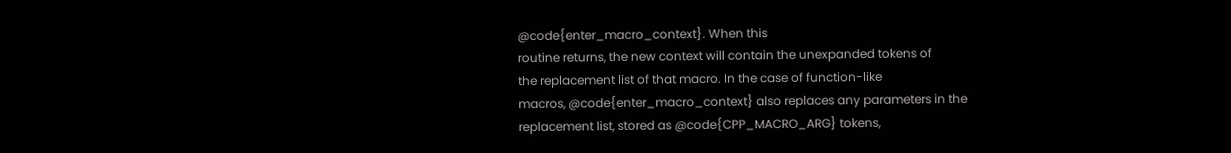@code{enter_macro_context}. When this
routine returns, the new context will contain the unexpanded tokens of
the replacement list of that macro. In the case of function-like
macros, @code{enter_macro_context} also replaces any parameters in the
replacement list, stored as @code{CPP_MACRO_ARG} tokens,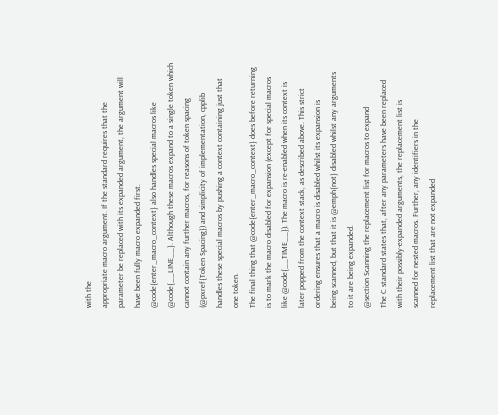with the
appropriate macro argument. If the standard requires that the
parameter be replaced with its expanded argument, the argument will
have been fully macro expanded first.
@code{enter_macro_context} also handles special macros like
@code{__LINE__}. Although these macros expand to a single token which
cannot contain any further macros, for reasons of token spacing
(@pxref{Token Spacing}) and simplicity of implementation, cpplib
handles these special macros by pushing a context containing just that
one token.
The final thing that @code{enter_macro_context} does before returning
is to mark the macro disabled for expansion (except for special macros
like @code{__TIME__}). The macro is re-enabled when its context is
later popped from the context stack, as described above. This strict
ordering ensures that a macro is disabled whilst its expansion is
being scanned, but that it is @emph{not} disabled whilst any arguments
to it are being expanded.
@section Scanning the replacement list for macros to expand
The C standard states that, after any parameters have been replaced
with their possibly-expanded arguments, the replacement list is
scanned for nested macros. Further, any identifiers in the
replacement list that are not expanded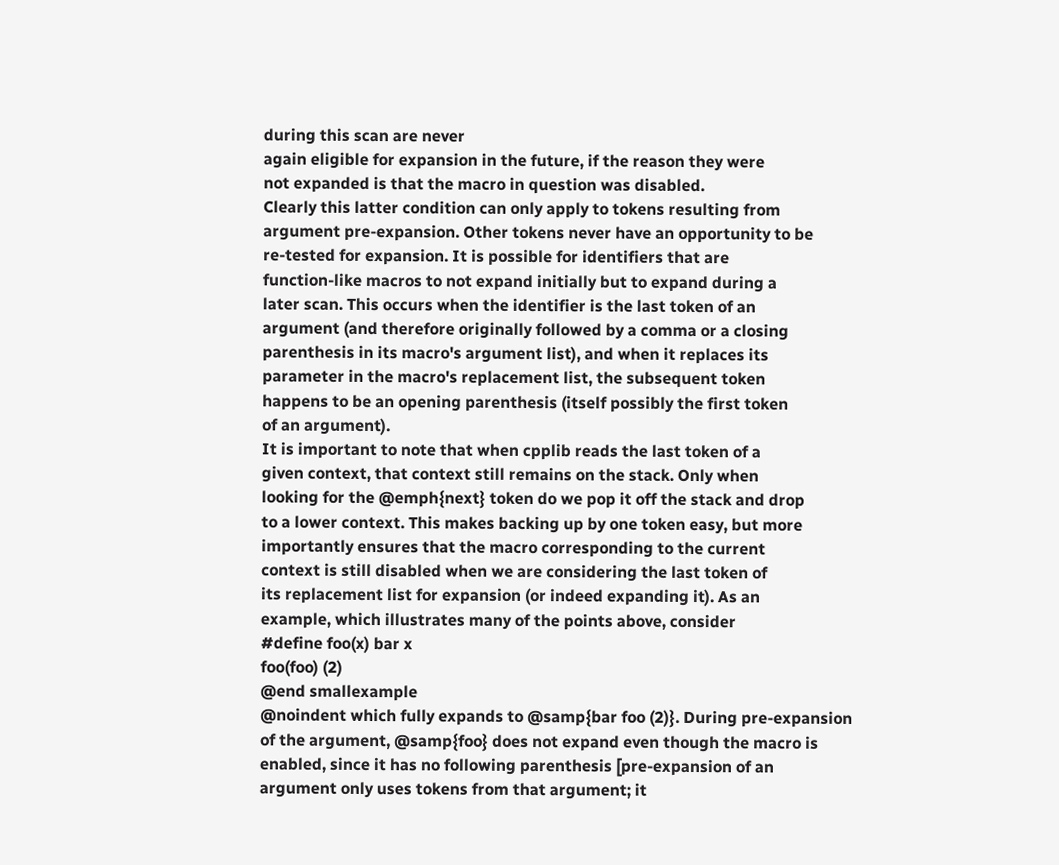during this scan are never
again eligible for expansion in the future, if the reason they were
not expanded is that the macro in question was disabled.
Clearly this latter condition can only apply to tokens resulting from
argument pre-expansion. Other tokens never have an opportunity to be
re-tested for expansion. It is possible for identifiers that are
function-like macros to not expand initially but to expand during a
later scan. This occurs when the identifier is the last token of an
argument (and therefore originally followed by a comma or a closing
parenthesis in its macro's argument list), and when it replaces its
parameter in the macro's replacement list, the subsequent token
happens to be an opening parenthesis (itself possibly the first token
of an argument).
It is important to note that when cpplib reads the last token of a
given context, that context still remains on the stack. Only when
looking for the @emph{next} token do we pop it off the stack and drop
to a lower context. This makes backing up by one token easy, but more
importantly ensures that the macro corresponding to the current
context is still disabled when we are considering the last token of
its replacement list for expansion (or indeed expanding it). As an
example, which illustrates many of the points above, consider
#define foo(x) bar x
foo(foo) (2)
@end smallexample
@noindent which fully expands to @samp{bar foo (2)}. During pre-expansion
of the argument, @samp{foo} does not expand even though the macro is
enabled, since it has no following parenthesis [pre-expansion of an
argument only uses tokens from that argument; it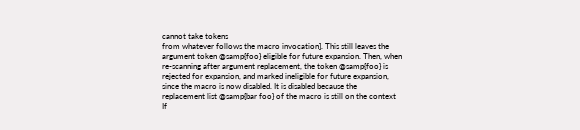cannot take tokens
from whatever follows the macro invocation]. This still leaves the
argument token @samp{foo} eligible for future expansion. Then, when
re-scanning after argument replacement, the token @samp{foo} is
rejected for expansion, and marked ineligible for future expansion,
since the macro is now disabled. It is disabled because the
replacement list @samp{bar foo} of the macro is still on the context
If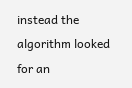instead the algorithm looked for an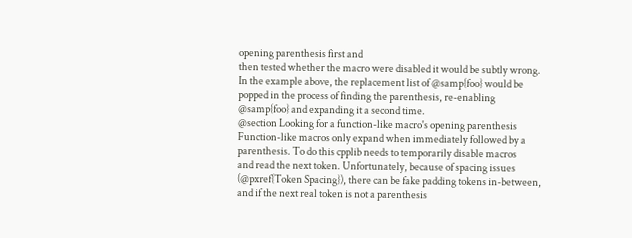opening parenthesis first and
then tested whether the macro were disabled it would be subtly wrong.
In the example above, the replacement list of @samp{foo} would be
popped in the process of finding the parenthesis, re-enabling
@samp{foo} and expanding it a second time.
@section Looking for a function-like macro's opening parenthesis
Function-like macros only expand when immediately followed by a
parenthesis. To do this cpplib needs to temporarily disable macros
and read the next token. Unfortunately, because of spacing issues
(@pxref{Token Spacing}), there can be fake padding tokens in-between,
and if the next real token is not a parenthesis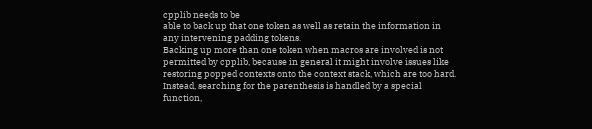cpplib needs to be
able to back up that one token as well as retain the information in
any intervening padding tokens.
Backing up more than one token when macros are involved is not
permitted by cpplib, because in general it might involve issues like
restoring popped contexts onto the context stack, which are too hard.
Instead, searching for the parenthesis is handled by a special
function,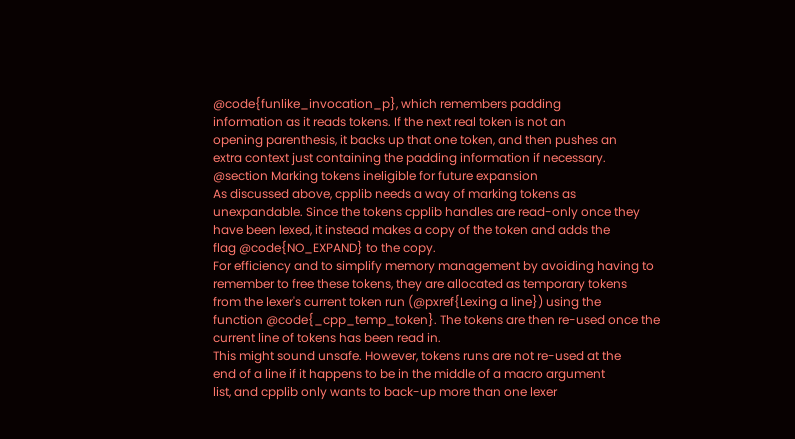@code{funlike_invocation_p}, which remembers padding
information as it reads tokens. If the next real token is not an
opening parenthesis, it backs up that one token, and then pushes an
extra context just containing the padding information if necessary.
@section Marking tokens ineligible for future expansion
As discussed above, cpplib needs a way of marking tokens as
unexpandable. Since the tokens cpplib handles are read-only once they
have been lexed, it instead makes a copy of the token and adds the
flag @code{NO_EXPAND} to the copy.
For efficiency and to simplify memory management by avoiding having to
remember to free these tokens, they are allocated as temporary tokens
from the lexer's current token run (@pxref{Lexing a line}) using the
function @code{_cpp_temp_token}. The tokens are then re-used once the
current line of tokens has been read in.
This might sound unsafe. However, tokens runs are not re-used at the
end of a line if it happens to be in the middle of a macro argument
list, and cpplib only wants to back-up more than one lexer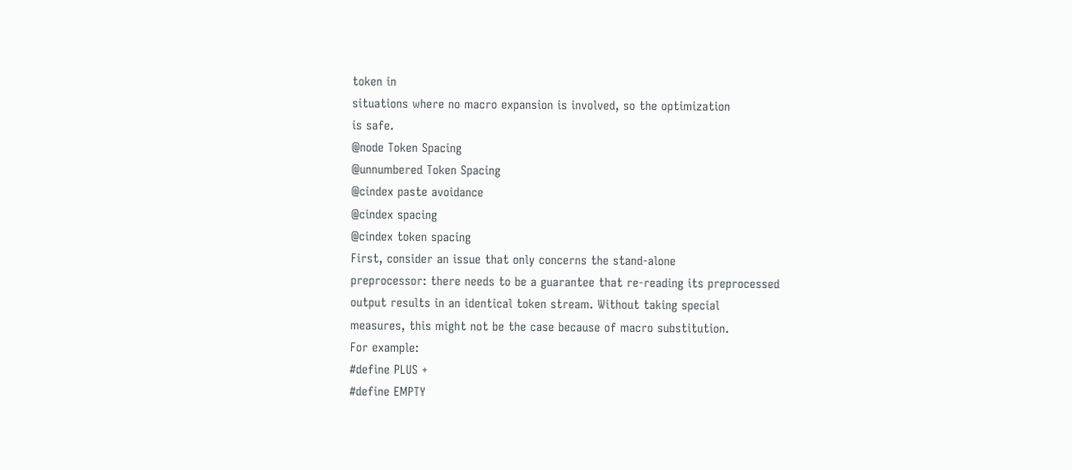token in
situations where no macro expansion is involved, so the optimization
is safe.
@node Token Spacing
@unnumbered Token Spacing
@cindex paste avoidance
@cindex spacing
@cindex token spacing
First, consider an issue that only concerns the stand-alone
preprocessor: there needs to be a guarantee that re-reading its preprocessed
output results in an identical token stream. Without taking special
measures, this might not be the case because of macro substitution.
For example:
#define PLUS +
#define EMPTY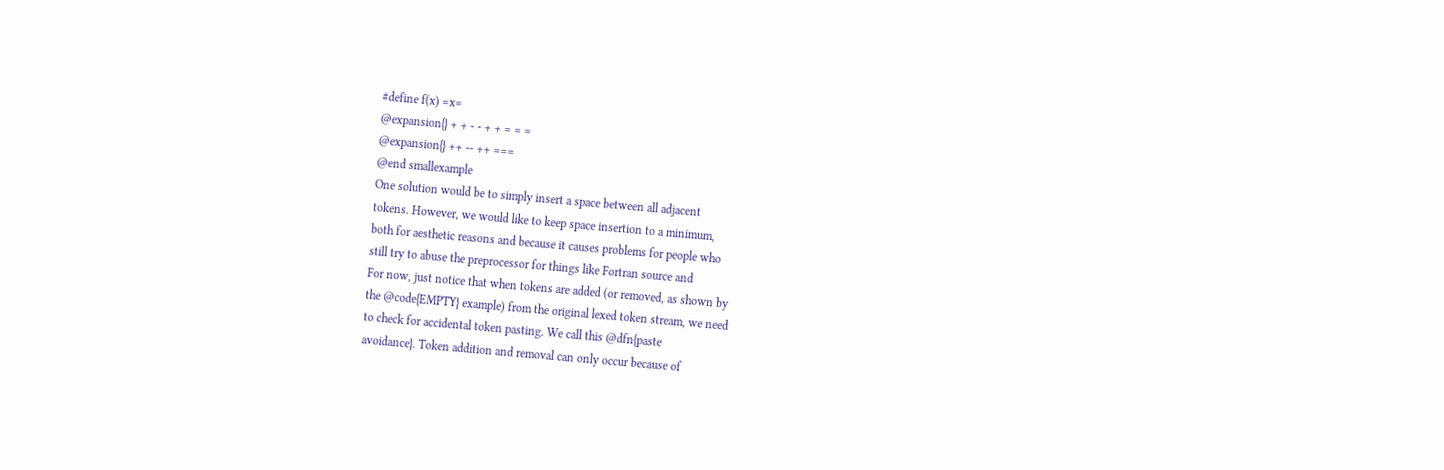#define f(x) =x=
@expansion{} + + - - + + = = =
@expansion{} ++ -- ++ ===
@end smallexample
One solution would be to simply insert a space between all adjacent
tokens. However, we would like to keep space insertion to a minimum,
both for aesthetic reasons and because it causes problems for people who
still try to abuse the preprocessor for things like Fortran source and
For now, just notice that when tokens are added (or removed, as shown by
the @code{EMPTY} example) from the original lexed token stream, we need
to check for accidental token pasting. We call this @dfn{paste
avoidance}. Token addition and removal can only occur because of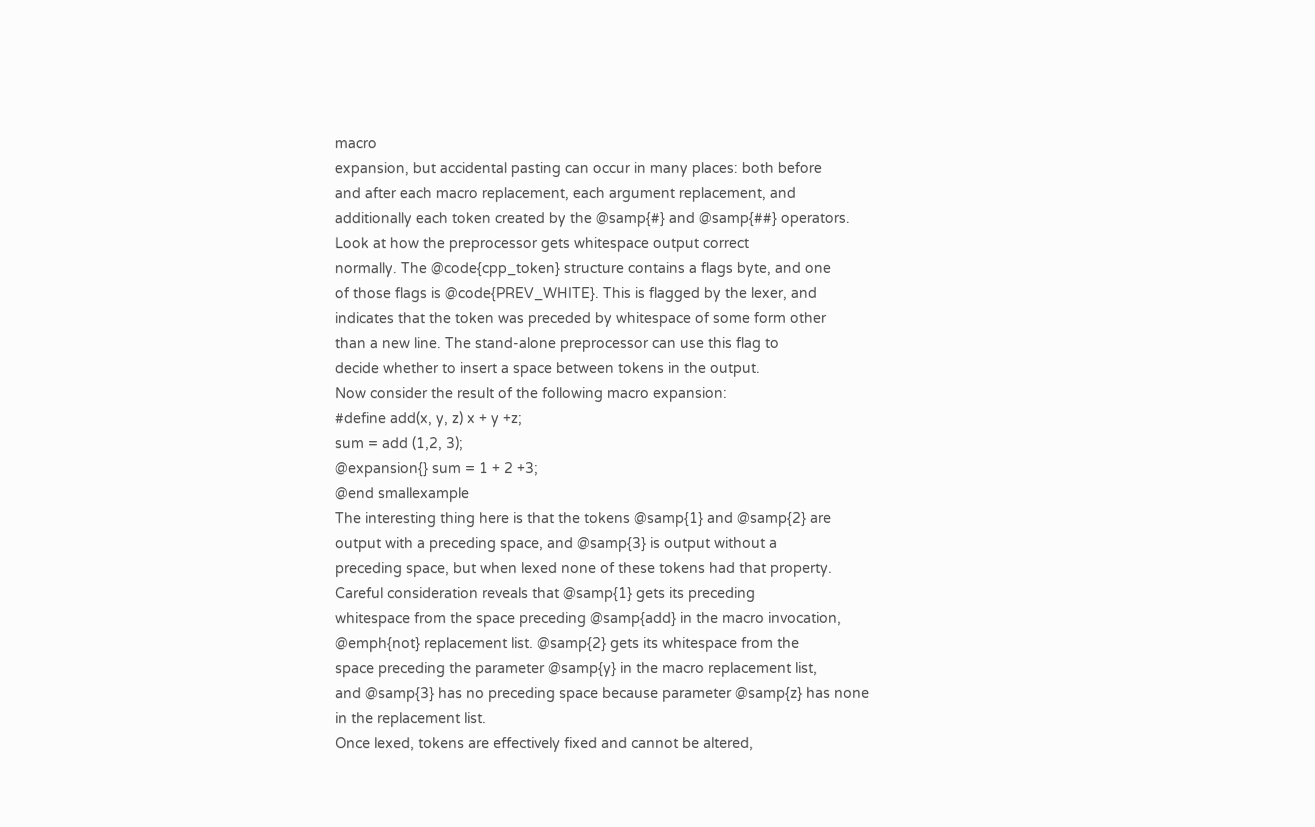macro
expansion, but accidental pasting can occur in many places: both before
and after each macro replacement, each argument replacement, and
additionally each token created by the @samp{#} and @samp{##} operators.
Look at how the preprocessor gets whitespace output correct
normally. The @code{cpp_token} structure contains a flags byte, and one
of those flags is @code{PREV_WHITE}. This is flagged by the lexer, and
indicates that the token was preceded by whitespace of some form other
than a new line. The stand-alone preprocessor can use this flag to
decide whether to insert a space between tokens in the output.
Now consider the result of the following macro expansion:
#define add(x, y, z) x + y +z;
sum = add (1,2, 3);
@expansion{} sum = 1 + 2 +3;
@end smallexample
The interesting thing here is that the tokens @samp{1} and @samp{2} are
output with a preceding space, and @samp{3} is output without a
preceding space, but when lexed none of these tokens had that property.
Careful consideration reveals that @samp{1} gets its preceding
whitespace from the space preceding @samp{add} in the macro invocation,
@emph{not} replacement list. @samp{2} gets its whitespace from the
space preceding the parameter @samp{y} in the macro replacement list,
and @samp{3} has no preceding space because parameter @samp{z} has none
in the replacement list.
Once lexed, tokens are effectively fixed and cannot be altered,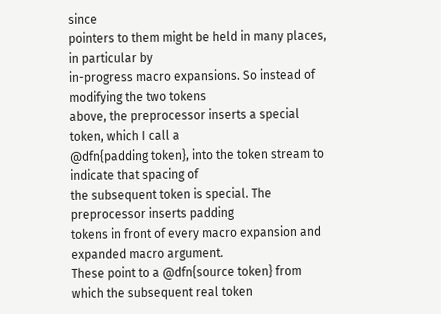since
pointers to them might be held in many places, in particular by
in-progress macro expansions. So instead of modifying the two tokens
above, the preprocessor inserts a special token, which I call a
@dfn{padding token}, into the token stream to indicate that spacing of
the subsequent token is special. The preprocessor inserts padding
tokens in front of every macro expansion and expanded macro argument.
These point to a @dfn{source token} from which the subsequent real token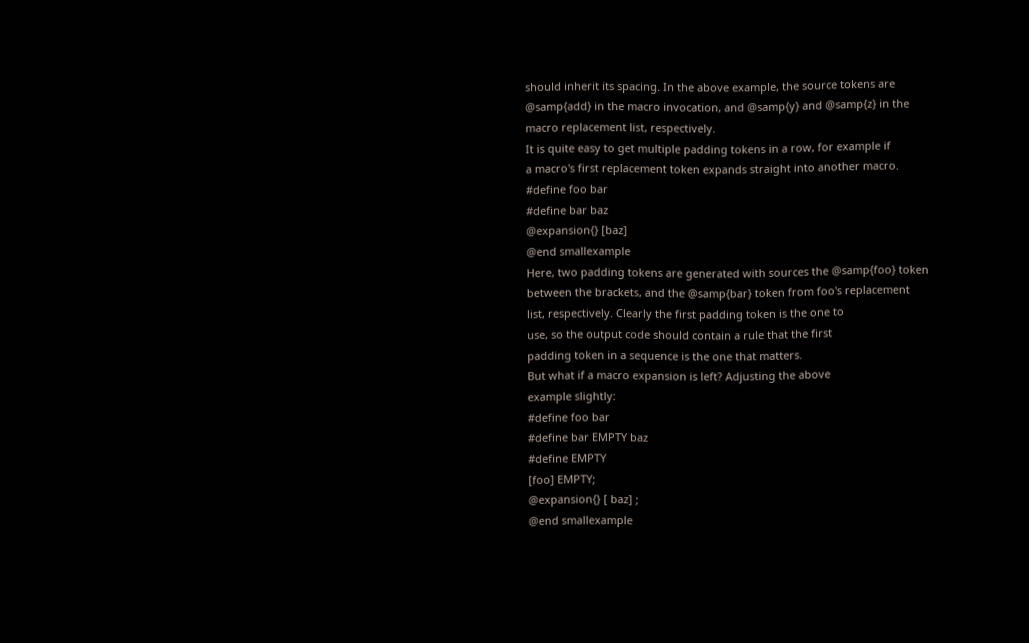should inherit its spacing. In the above example, the source tokens are
@samp{add} in the macro invocation, and @samp{y} and @samp{z} in the
macro replacement list, respectively.
It is quite easy to get multiple padding tokens in a row, for example if
a macro's first replacement token expands straight into another macro.
#define foo bar
#define bar baz
@expansion{} [baz]
@end smallexample
Here, two padding tokens are generated with sources the @samp{foo} token
between the brackets, and the @samp{bar} token from foo's replacement
list, respectively. Clearly the first padding token is the one to
use, so the output code should contain a rule that the first
padding token in a sequence is the one that matters.
But what if a macro expansion is left? Adjusting the above
example slightly:
#define foo bar
#define bar EMPTY baz
#define EMPTY
[foo] EMPTY;
@expansion{} [ baz] ;
@end smallexample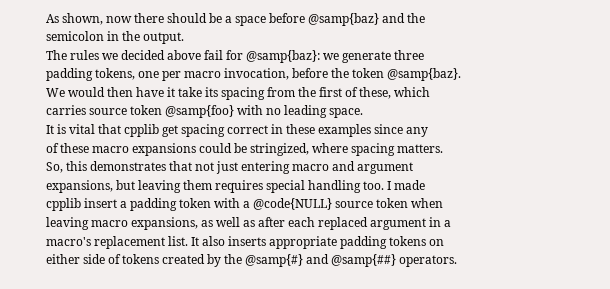As shown, now there should be a space before @samp{baz} and the
semicolon in the output.
The rules we decided above fail for @samp{baz}: we generate three
padding tokens, one per macro invocation, before the token @samp{baz}.
We would then have it take its spacing from the first of these, which
carries source token @samp{foo} with no leading space.
It is vital that cpplib get spacing correct in these examples since any
of these macro expansions could be stringized, where spacing matters.
So, this demonstrates that not just entering macro and argument
expansions, but leaving them requires special handling too. I made
cpplib insert a padding token with a @code{NULL} source token when
leaving macro expansions, as well as after each replaced argument in a
macro's replacement list. It also inserts appropriate padding tokens on
either side of tokens created by the @samp{#} and @samp{##} operators.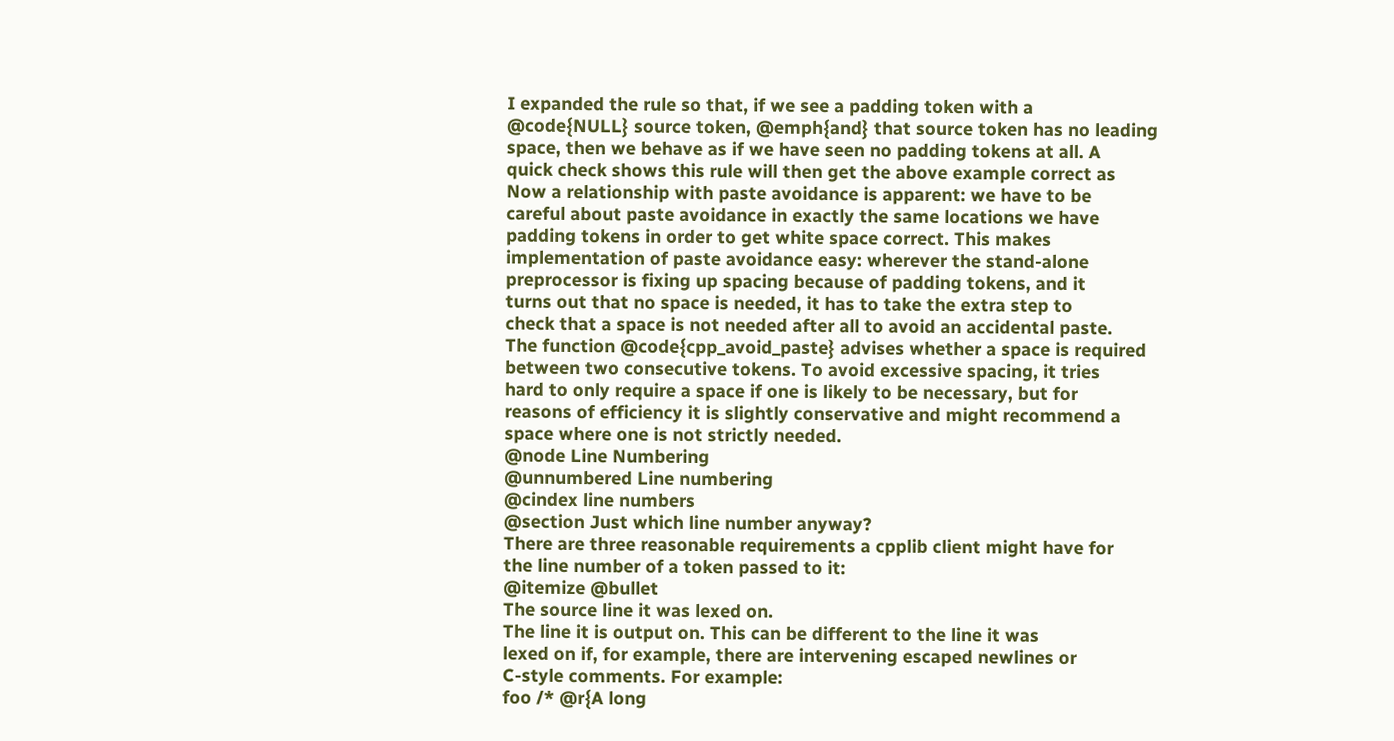I expanded the rule so that, if we see a padding token with a
@code{NULL} source token, @emph{and} that source token has no leading
space, then we behave as if we have seen no padding tokens at all. A
quick check shows this rule will then get the above example correct as
Now a relationship with paste avoidance is apparent: we have to be
careful about paste avoidance in exactly the same locations we have
padding tokens in order to get white space correct. This makes
implementation of paste avoidance easy: wherever the stand-alone
preprocessor is fixing up spacing because of padding tokens, and it
turns out that no space is needed, it has to take the extra step to
check that a space is not needed after all to avoid an accidental paste.
The function @code{cpp_avoid_paste} advises whether a space is required
between two consecutive tokens. To avoid excessive spacing, it tries
hard to only require a space if one is likely to be necessary, but for
reasons of efficiency it is slightly conservative and might recommend a
space where one is not strictly needed.
@node Line Numbering
@unnumbered Line numbering
@cindex line numbers
@section Just which line number anyway?
There are three reasonable requirements a cpplib client might have for
the line number of a token passed to it:
@itemize @bullet
The source line it was lexed on.
The line it is output on. This can be different to the line it was
lexed on if, for example, there are intervening escaped newlines or
C-style comments. For example:
foo /* @r{A long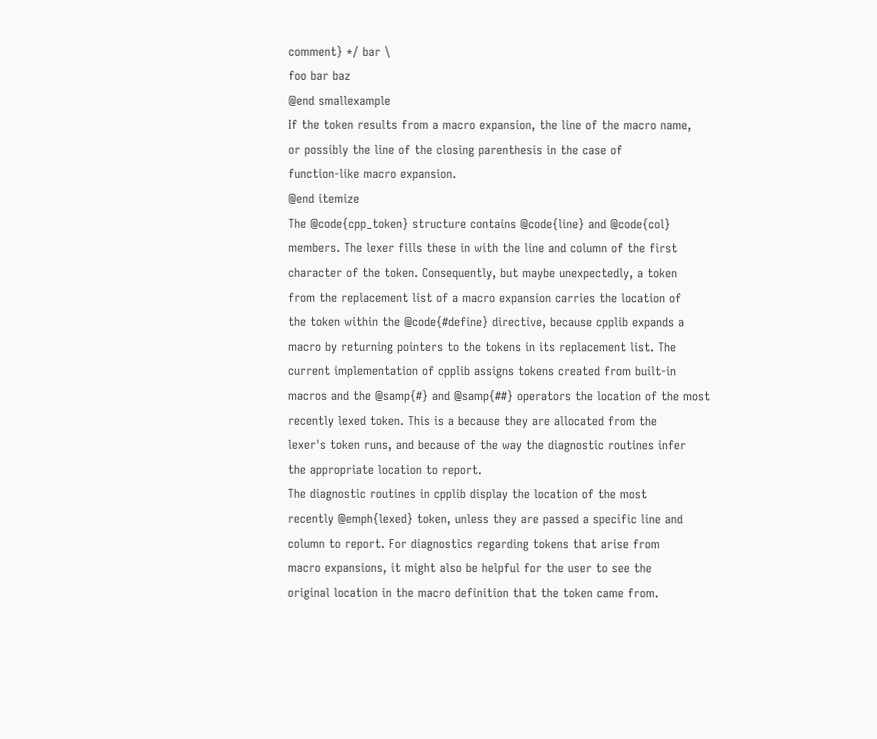comment} */ bar \
foo bar baz
@end smallexample
If the token results from a macro expansion, the line of the macro name,
or possibly the line of the closing parenthesis in the case of
function-like macro expansion.
@end itemize
The @code{cpp_token} structure contains @code{line} and @code{col}
members. The lexer fills these in with the line and column of the first
character of the token. Consequently, but maybe unexpectedly, a token
from the replacement list of a macro expansion carries the location of
the token within the @code{#define} directive, because cpplib expands a
macro by returning pointers to the tokens in its replacement list. The
current implementation of cpplib assigns tokens created from built-in
macros and the @samp{#} and @samp{##} operators the location of the most
recently lexed token. This is a because they are allocated from the
lexer's token runs, and because of the way the diagnostic routines infer
the appropriate location to report.
The diagnostic routines in cpplib display the location of the most
recently @emph{lexed} token, unless they are passed a specific line and
column to report. For diagnostics regarding tokens that arise from
macro expansions, it might also be helpful for the user to see the
original location in the macro definition that the token came from.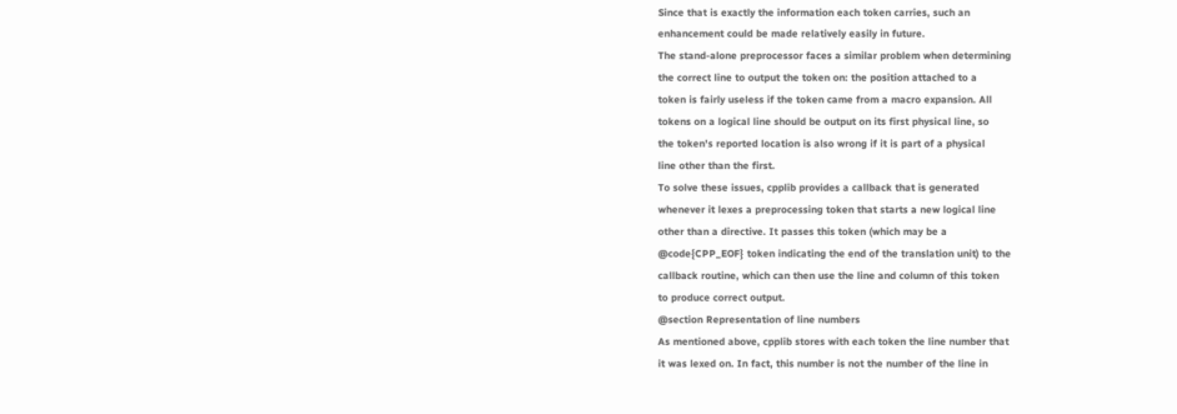Since that is exactly the information each token carries, such an
enhancement could be made relatively easily in future.
The stand-alone preprocessor faces a similar problem when determining
the correct line to output the token on: the position attached to a
token is fairly useless if the token came from a macro expansion. All
tokens on a logical line should be output on its first physical line, so
the token's reported location is also wrong if it is part of a physical
line other than the first.
To solve these issues, cpplib provides a callback that is generated
whenever it lexes a preprocessing token that starts a new logical line
other than a directive. It passes this token (which may be a
@code{CPP_EOF} token indicating the end of the translation unit) to the
callback routine, which can then use the line and column of this token
to produce correct output.
@section Representation of line numbers
As mentioned above, cpplib stores with each token the line number that
it was lexed on. In fact, this number is not the number of the line in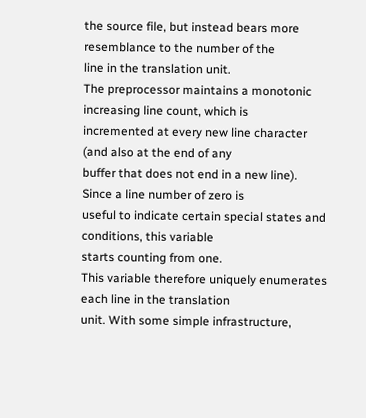the source file, but instead bears more resemblance to the number of the
line in the translation unit.
The preprocessor maintains a monotonic increasing line count, which is
incremented at every new line character (and also at the end of any
buffer that does not end in a new line). Since a line number of zero is
useful to indicate certain special states and conditions, this variable
starts counting from one.
This variable therefore uniquely enumerates each line in the translation
unit. With some simple infrastructure,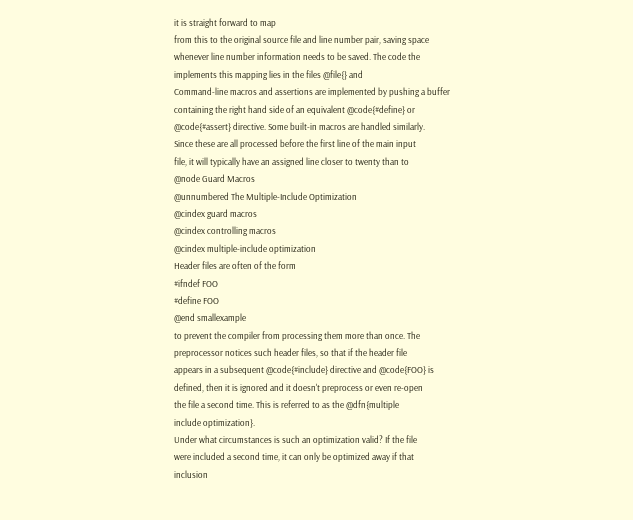it is straight forward to map
from this to the original source file and line number pair, saving space
whenever line number information needs to be saved. The code the
implements this mapping lies in the files @file{} and
Command-line macros and assertions are implemented by pushing a buffer
containing the right hand side of an equivalent @code{#define} or
@code{#assert} directive. Some built-in macros are handled similarly.
Since these are all processed before the first line of the main input
file, it will typically have an assigned line closer to twenty than to
@node Guard Macros
@unnumbered The Multiple-Include Optimization
@cindex guard macros
@cindex controlling macros
@cindex multiple-include optimization
Header files are often of the form
#ifndef FOO
#define FOO
@end smallexample
to prevent the compiler from processing them more than once. The
preprocessor notices such header files, so that if the header file
appears in a subsequent @code{#include} directive and @code{FOO} is
defined, then it is ignored and it doesn't preprocess or even re-open
the file a second time. This is referred to as the @dfn{multiple
include optimization}.
Under what circumstances is such an optimization valid? If the file
were included a second time, it can only be optimized away if that
inclusion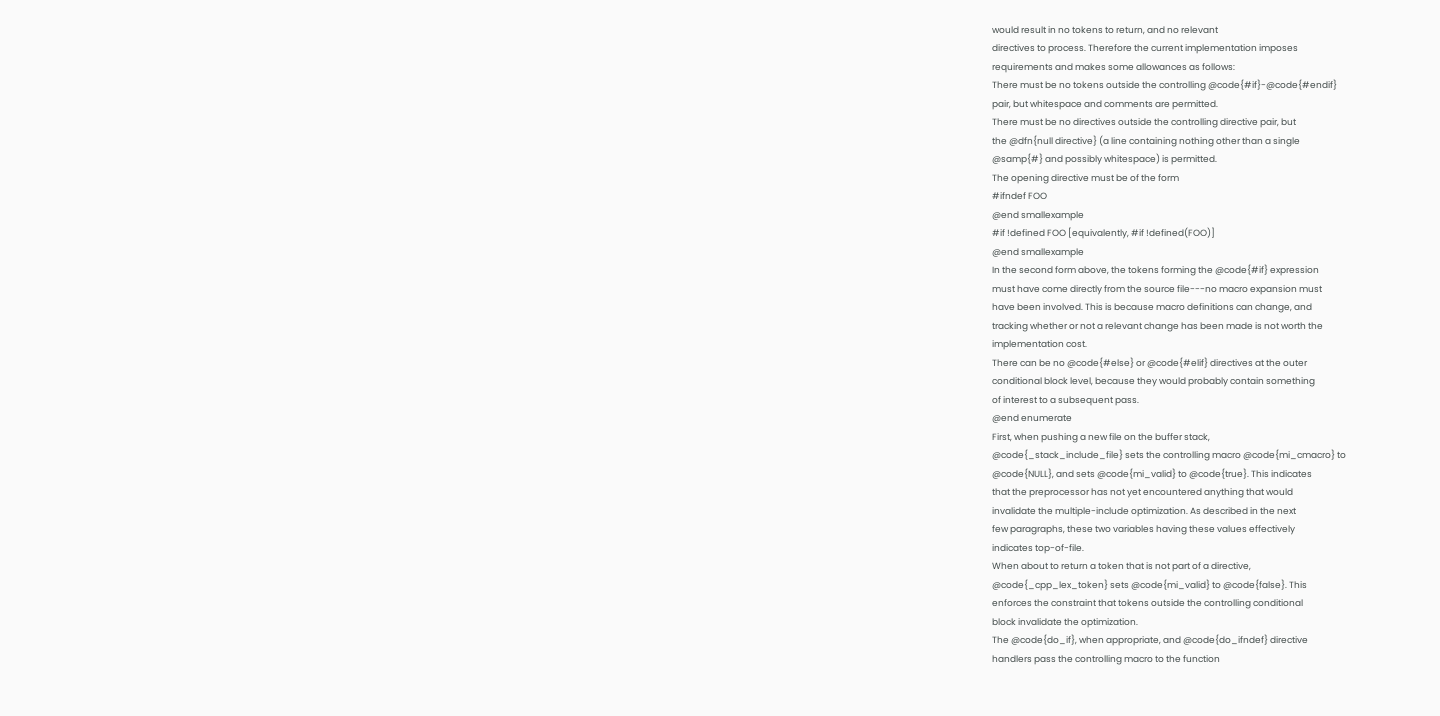would result in no tokens to return, and no relevant
directives to process. Therefore the current implementation imposes
requirements and makes some allowances as follows:
There must be no tokens outside the controlling @code{#if}-@code{#endif}
pair, but whitespace and comments are permitted.
There must be no directives outside the controlling directive pair, but
the @dfn{null directive} (a line containing nothing other than a single
@samp{#} and possibly whitespace) is permitted.
The opening directive must be of the form
#ifndef FOO
@end smallexample
#if !defined FOO [equivalently, #if !defined(FOO)]
@end smallexample
In the second form above, the tokens forming the @code{#if} expression
must have come directly from the source file---no macro expansion must
have been involved. This is because macro definitions can change, and
tracking whether or not a relevant change has been made is not worth the
implementation cost.
There can be no @code{#else} or @code{#elif} directives at the outer
conditional block level, because they would probably contain something
of interest to a subsequent pass.
@end enumerate
First, when pushing a new file on the buffer stack,
@code{_stack_include_file} sets the controlling macro @code{mi_cmacro} to
@code{NULL}, and sets @code{mi_valid} to @code{true}. This indicates
that the preprocessor has not yet encountered anything that would
invalidate the multiple-include optimization. As described in the next
few paragraphs, these two variables having these values effectively
indicates top-of-file.
When about to return a token that is not part of a directive,
@code{_cpp_lex_token} sets @code{mi_valid} to @code{false}. This
enforces the constraint that tokens outside the controlling conditional
block invalidate the optimization.
The @code{do_if}, when appropriate, and @code{do_ifndef} directive
handlers pass the controlling macro to the function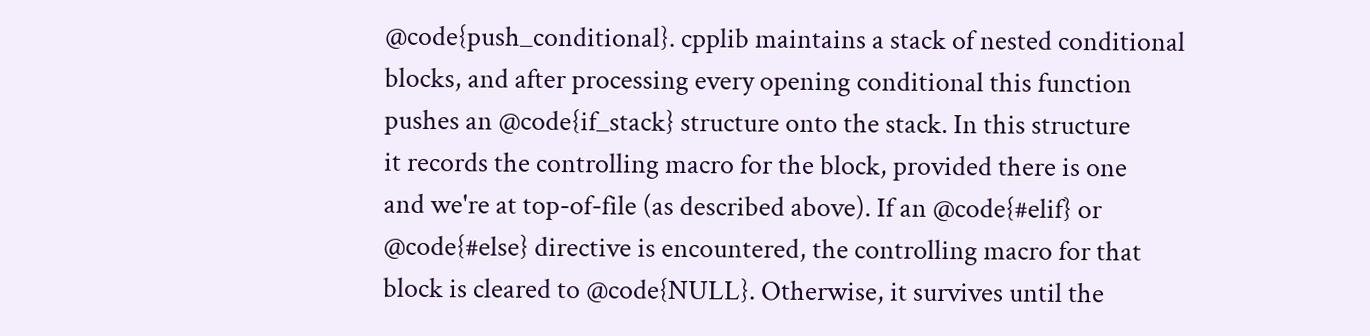@code{push_conditional}. cpplib maintains a stack of nested conditional
blocks, and after processing every opening conditional this function
pushes an @code{if_stack} structure onto the stack. In this structure
it records the controlling macro for the block, provided there is one
and we're at top-of-file (as described above). If an @code{#elif} or
@code{#else} directive is encountered, the controlling macro for that
block is cleared to @code{NULL}. Otherwise, it survives until the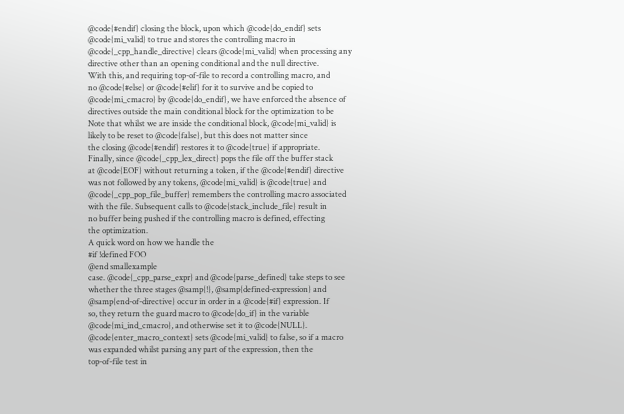@code{#endif} closing the block, upon which @code{do_endif} sets
@code{mi_valid} to true and stores the controlling macro in
@code{_cpp_handle_directive} clears @code{mi_valid} when processing any
directive other than an opening conditional and the null directive.
With this, and requiring top-of-file to record a controlling macro, and
no @code{#else} or @code{#elif} for it to survive and be copied to
@code{mi_cmacro} by @code{do_endif}, we have enforced the absence of
directives outside the main conditional block for the optimization to be
Note that whilst we are inside the conditional block, @code{mi_valid} is
likely to be reset to @code{false}, but this does not matter since
the closing @code{#endif} restores it to @code{true} if appropriate.
Finally, since @code{_cpp_lex_direct} pops the file off the buffer stack
at @code{EOF} without returning a token, if the @code{#endif} directive
was not followed by any tokens, @code{mi_valid} is @code{true} and
@code{_cpp_pop_file_buffer} remembers the controlling macro associated
with the file. Subsequent calls to @code{stack_include_file} result in
no buffer being pushed if the controlling macro is defined, effecting
the optimization.
A quick word on how we handle the
#if !defined FOO
@end smallexample
case. @code{_cpp_parse_expr} and @code{parse_defined} take steps to see
whether the three stages @samp{!}, @samp{defined-expression} and
@samp{end-of-directive} occur in order in a @code{#if} expression. If
so, they return the guard macro to @code{do_if} in the variable
@code{mi_ind_cmacro}, and otherwise set it to @code{NULL}.
@code{enter_macro_context} sets @code{mi_valid} to false, so if a macro
was expanded whilst parsing any part of the expression, then the
top-of-file test in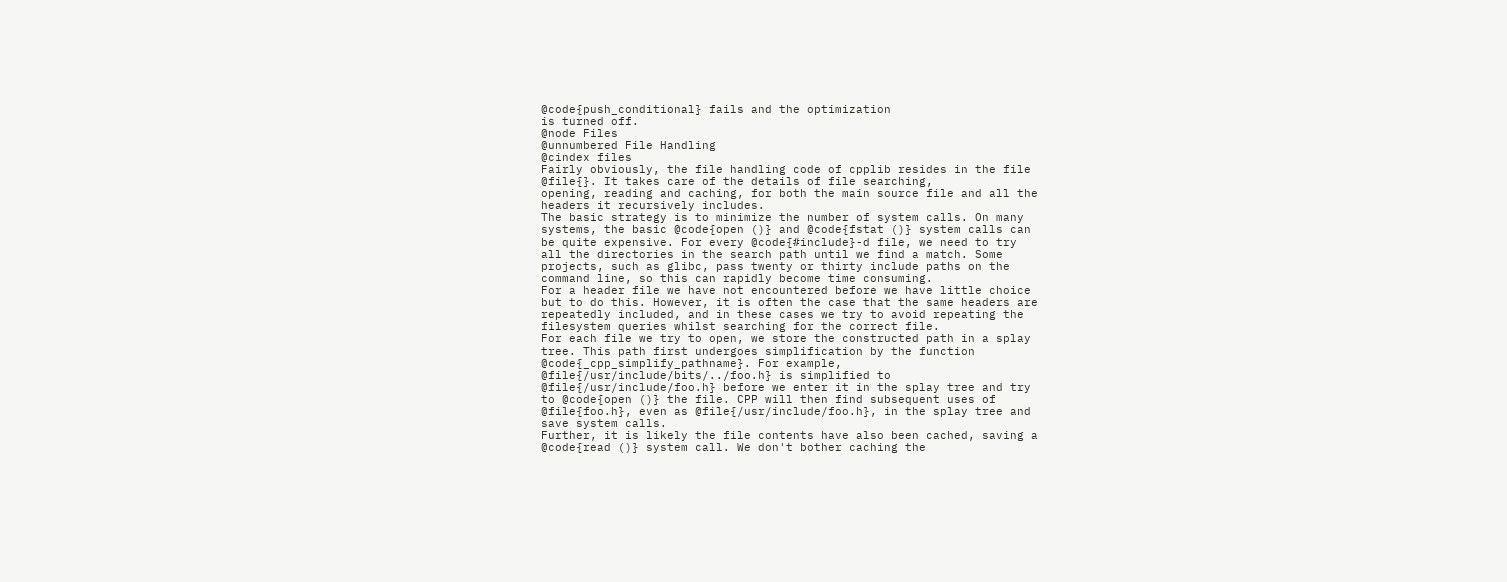@code{push_conditional} fails and the optimization
is turned off.
@node Files
@unnumbered File Handling
@cindex files
Fairly obviously, the file handling code of cpplib resides in the file
@file{}. It takes care of the details of file searching,
opening, reading and caching, for both the main source file and all the
headers it recursively includes.
The basic strategy is to minimize the number of system calls. On many
systems, the basic @code{open ()} and @code{fstat ()} system calls can
be quite expensive. For every @code{#include}-d file, we need to try
all the directories in the search path until we find a match. Some
projects, such as glibc, pass twenty or thirty include paths on the
command line, so this can rapidly become time consuming.
For a header file we have not encountered before we have little choice
but to do this. However, it is often the case that the same headers are
repeatedly included, and in these cases we try to avoid repeating the
filesystem queries whilst searching for the correct file.
For each file we try to open, we store the constructed path in a splay
tree. This path first undergoes simplification by the function
@code{_cpp_simplify_pathname}. For example,
@file{/usr/include/bits/../foo.h} is simplified to
@file{/usr/include/foo.h} before we enter it in the splay tree and try
to @code{open ()} the file. CPP will then find subsequent uses of
@file{foo.h}, even as @file{/usr/include/foo.h}, in the splay tree and
save system calls.
Further, it is likely the file contents have also been cached, saving a
@code{read ()} system call. We don't bother caching the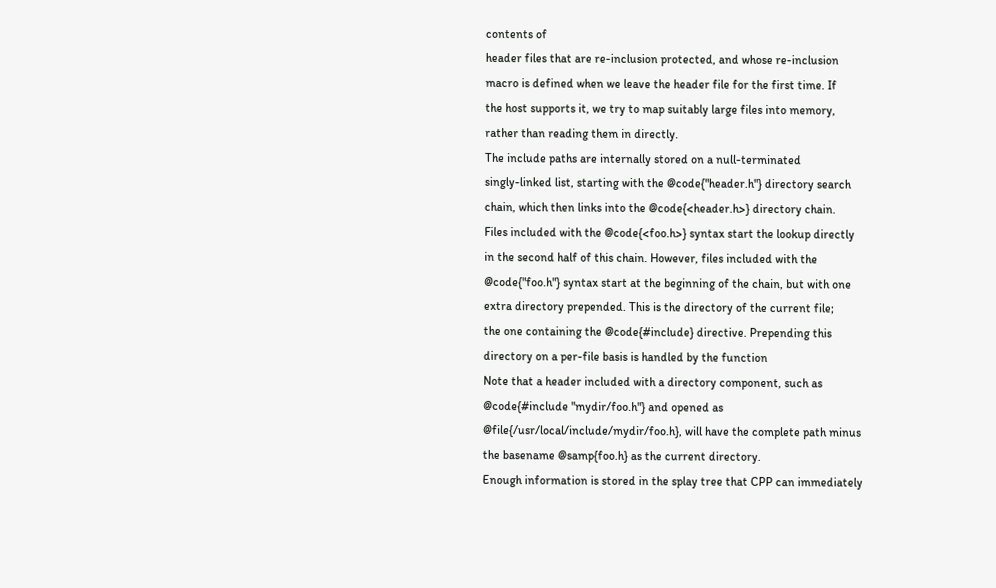contents of
header files that are re-inclusion protected, and whose re-inclusion
macro is defined when we leave the header file for the first time. If
the host supports it, we try to map suitably large files into memory,
rather than reading them in directly.
The include paths are internally stored on a null-terminated
singly-linked list, starting with the @code{"header.h"} directory search
chain, which then links into the @code{<header.h>} directory chain.
Files included with the @code{<foo.h>} syntax start the lookup directly
in the second half of this chain. However, files included with the
@code{"foo.h"} syntax start at the beginning of the chain, but with one
extra directory prepended. This is the directory of the current file;
the one containing the @code{#include} directive. Prepending this
directory on a per-file basis is handled by the function
Note that a header included with a directory component, such as
@code{#include "mydir/foo.h"} and opened as
@file{/usr/local/include/mydir/foo.h}, will have the complete path minus
the basename @samp{foo.h} as the current directory.
Enough information is stored in the splay tree that CPP can immediately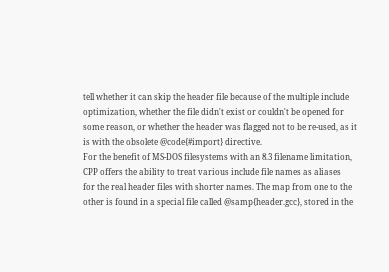tell whether it can skip the header file because of the multiple include
optimization, whether the file didn't exist or couldn't be opened for
some reason, or whether the header was flagged not to be re-used, as it
is with the obsolete @code{#import} directive.
For the benefit of MS-DOS filesystems with an 8.3 filename limitation,
CPP offers the ability to treat various include file names as aliases
for the real header files with shorter names. The map from one to the
other is found in a special file called @samp{header.gcc}, stored in the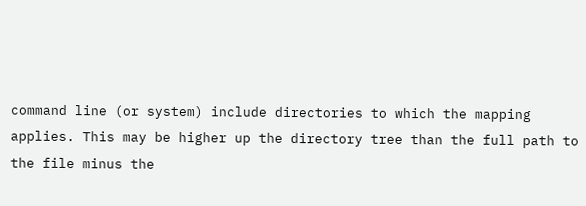command line (or system) include directories to which the mapping
applies. This may be higher up the directory tree than the full path to
the file minus the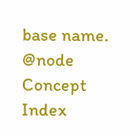base name.
@node Concept Index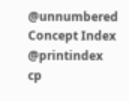@unnumbered Concept Index
@printindex cp